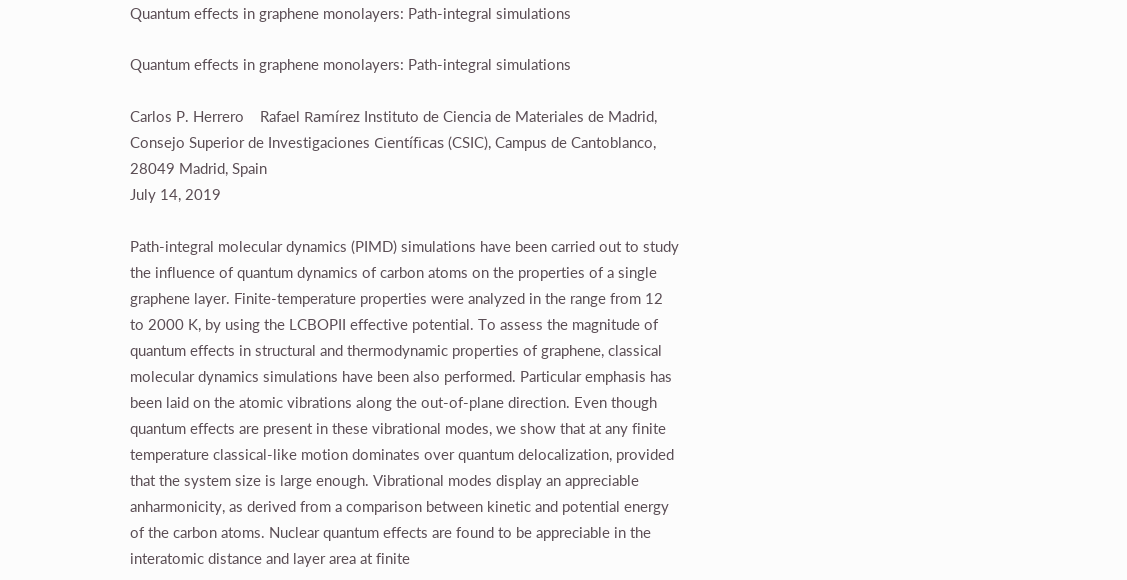Quantum effects in graphene monolayers: Path-integral simulations

Quantum effects in graphene monolayers: Path-integral simulations

Carlos P. Herrero    Rafael Ramírez Instituto de Ciencia de Materiales de Madrid, Consejo Superior de Investigaciones Científicas (CSIC), Campus de Cantoblanco, 28049 Madrid, Spain
July 14, 2019

Path-integral molecular dynamics (PIMD) simulations have been carried out to study the influence of quantum dynamics of carbon atoms on the properties of a single graphene layer. Finite-temperature properties were analyzed in the range from 12 to 2000 K, by using the LCBOPII effective potential. To assess the magnitude of quantum effects in structural and thermodynamic properties of graphene, classical molecular dynamics simulations have been also performed. Particular emphasis has been laid on the atomic vibrations along the out-of-plane direction. Even though quantum effects are present in these vibrational modes, we show that at any finite temperature classical-like motion dominates over quantum delocalization, provided that the system size is large enough. Vibrational modes display an appreciable anharmonicity, as derived from a comparison between kinetic and potential energy of the carbon atoms. Nuclear quantum effects are found to be appreciable in the interatomic distance and layer area at finite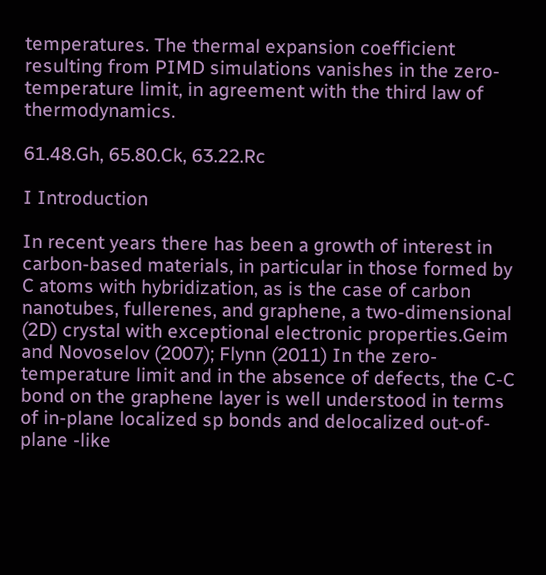temperatures. The thermal expansion coefficient resulting from PIMD simulations vanishes in the zero-temperature limit, in agreement with the third law of thermodynamics.

61.48.Gh, 65.80.Ck, 63.22.Rc

I Introduction

In recent years there has been a growth of interest in carbon-based materials, in particular in those formed by C atoms with hybridization, as is the case of carbon nanotubes, fullerenes, and graphene, a two-dimensional (2D) crystal with exceptional electronic properties.Geim and Novoselov (2007); Flynn (2011) In the zero-temperature limit and in the absence of defects, the C-C bond on the graphene layer is well understood in terms of in-plane localized sp bonds and delocalized out-of-plane -like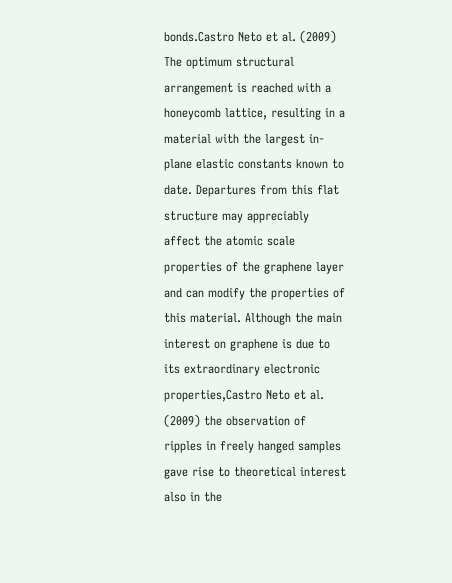bonds.Castro Neto et al. (2009) The optimum structural arrangement is reached with a honeycomb lattice, resulting in a material with the largest in-plane elastic constants known to date. Departures from this flat structure may appreciably affect the atomic scale properties of the graphene layer and can modify the properties of this material. Although the main interest on graphene is due to its extraordinary electronic properties,Castro Neto et al. (2009) the observation of ripples in freely hanged samples gave rise to theoretical interest also in the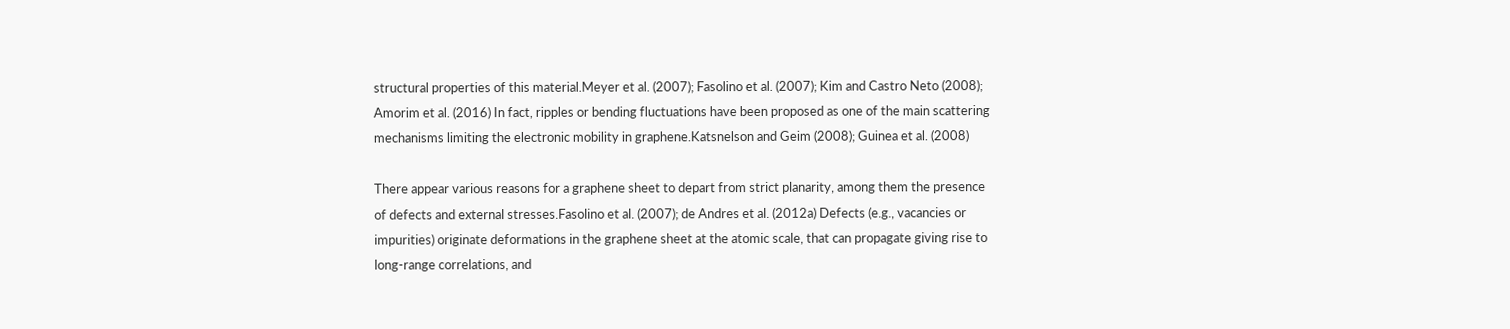structural properties of this material.Meyer et al. (2007); Fasolino et al. (2007); Kim and Castro Neto (2008); Amorim et al. (2016) In fact, ripples or bending fluctuations have been proposed as one of the main scattering mechanisms limiting the electronic mobility in graphene.Katsnelson and Geim (2008); Guinea et al. (2008)

There appear various reasons for a graphene sheet to depart from strict planarity, among them the presence of defects and external stresses.Fasolino et al. (2007); de Andres et al. (2012a) Defects (e.g., vacancies or impurities) originate deformations in the graphene sheet at the atomic scale, that can propagate giving rise to long-range correlations, and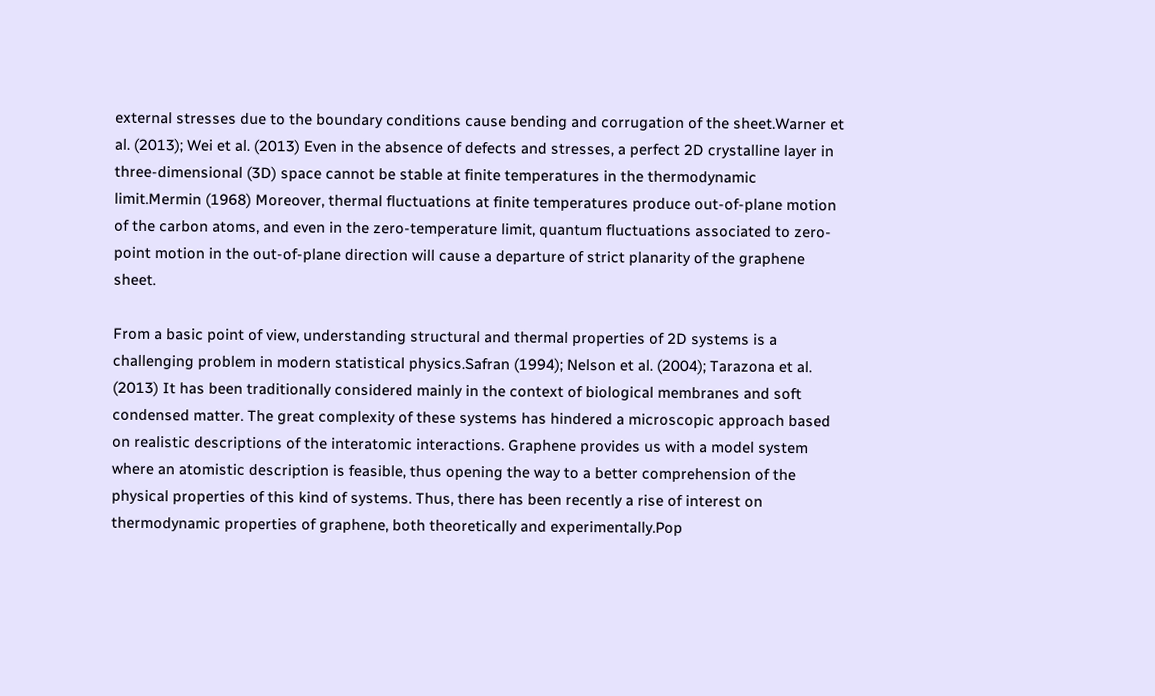external stresses due to the boundary conditions cause bending and corrugation of the sheet.Warner et al. (2013); Wei et al. (2013) Even in the absence of defects and stresses, a perfect 2D crystalline layer in three-dimensional (3D) space cannot be stable at finite temperatures in the thermodynamic limit.Mermin (1968) Moreover, thermal fluctuations at finite temperatures produce out-of-plane motion of the carbon atoms, and even in the zero-temperature limit, quantum fluctuations associated to zero-point motion in the out-of-plane direction will cause a departure of strict planarity of the graphene sheet.

From a basic point of view, understanding structural and thermal properties of 2D systems is a challenging problem in modern statistical physics.Safran (1994); Nelson et al. (2004); Tarazona et al. (2013) It has been traditionally considered mainly in the context of biological membranes and soft condensed matter. The great complexity of these systems has hindered a microscopic approach based on realistic descriptions of the interatomic interactions. Graphene provides us with a model system where an atomistic description is feasible, thus opening the way to a better comprehension of the physical properties of this kind of systems. Thus, there has been recently a rise of interest on thermodynamic properties of graphene, both theoretically and experimentally.Pop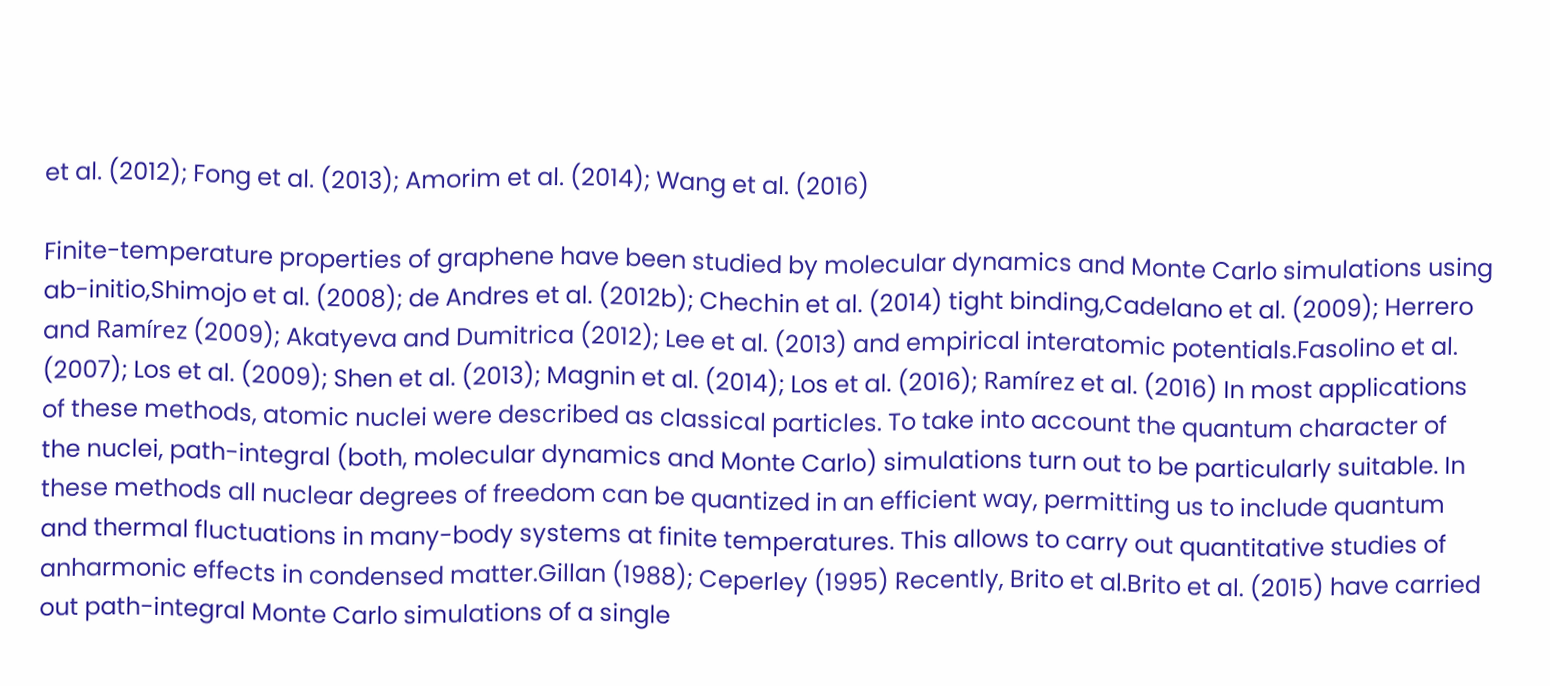et al. (2012); Fong et al. (2013); Amorim et al. (2014); Wang et al. (2016)

Finite-temperature properties of graphene have been studied by molecular dynamics and Monte Carlo simulations using ab-initio,Shimojo et al. (2008); de Andres et al. (2012b); Chechin et al. (2014) tight binding,Cadelano et al. (2009); Herrero and Ramírez (2009); Akatyeva and Dumitrica (2012); Lee et al. (2013) and empirical interatomic potentials.Fasolino et al. (2007); Los et al. (2009); Shen et al. (2013); Magnin et al. (2014); Los et al. (2016); Ramírez et al. (2016) In most applications of these methods, atomic nuclei were described as classical particles. To take into account the quantum character of the nuclei, path-integral (both, molecular dynamics and Monte Carlo) simulations turn out to be particularly suitable. In these methods all nuclear degrees of freedom can be quantized in an efficient way, permitting us to include quantum and thermal fluctuations in many-body systems at finite temperatures. This allows to carry out quantitative studies of anharmonic effects in condensed matter.Gillan (1988); Ceperley (1995) Recently, Brito et al.Brito et al. (2015) have carried out path-integral Monte Carlo simulations of a single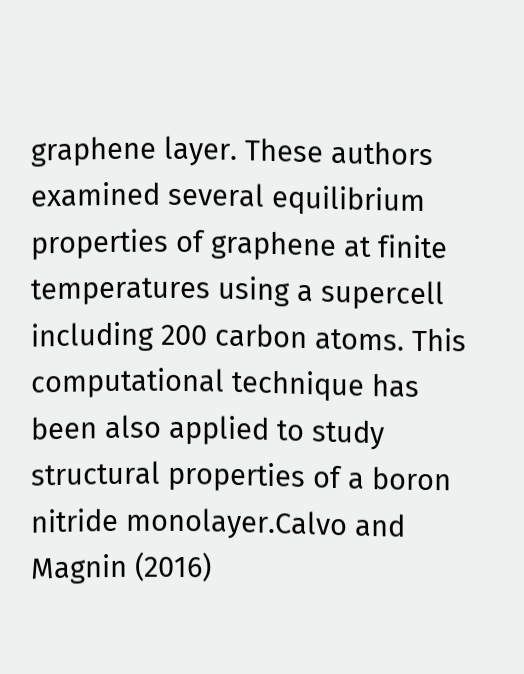graphene layer. These authors examined several equilibrium properties of graphene at finite temperatures using a supercell including 200 carbon atoms. This computational technique has been also applied to study structural properties of a boron nitride monolayer.Calvo and Magnin (2016)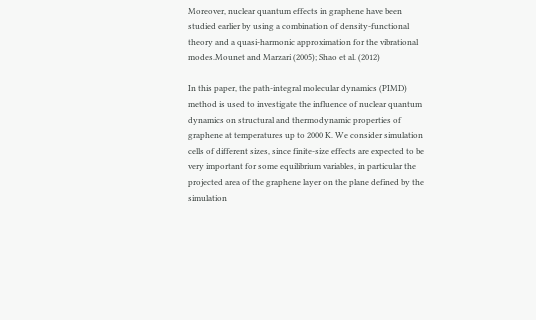Moreover, nuclear quantum effects in graphene have been studied earlier by using a combination of density-functional theory and a quasi-harmonic approximation for the vibrational modes.Mounet and Marzari (2005); Shao et al. (2012)

In this paper, the path-integral molecular dynamics (PIMD) method is used to investigate the influence of nuclear quantum dynamics on structural and thermodynamic properties of graphene at temperatures up to 2000 K. We consider simulation cells of different sizes, since finite-size effects are expected to be very important for some equilibrium variables, in particular the projected area of the graphene layer on the plane defined by the simulation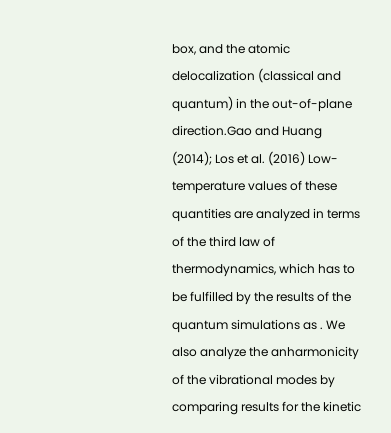box, and the atomic delocalization (classical and quantum) in the out-of-plane direction.Gao and Huang (2014); Los et al. (2016) Low-temperature values of these quantities are analyzed in terms of the third law of thermodynamics, which has to be fulfilled by the results of the quantum simulations as . We also analyze the anharmonicity of the vibrational modes by comparing results for the kinetic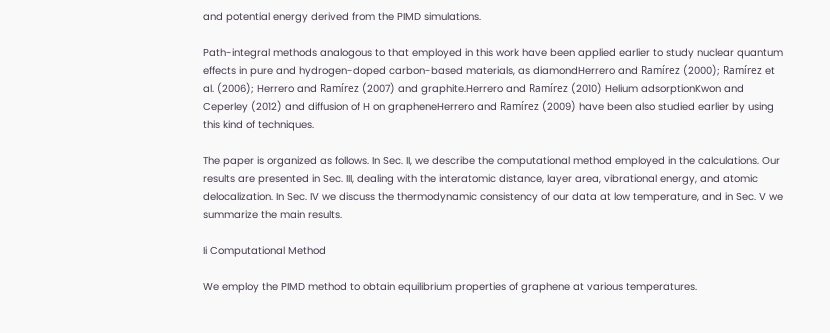and potential energy derived from the PIMD simulations.

Path-integral methods analogous to that employed in this work have been applied earlier to study nuclear quantum effects in pure and hydrogen-doped carbon-based materials, as diamondHerrero and Ramírez (2000); Ramírez et al. (2006); Herrero and Ramírez (2007) and graphite.Herrero and Ramírez (2010) Helium adsorptionKwon and Ceperley (2012) and diffusion of H on grapheneHerrero and Ramírez (2009) have been also studied earlier by using this kind of techniques.

The paper is organized as follows. In Sec. II, we describe the computational method employed in the calculations. Our results are presented in Sec. III, dealing with the interatomic distance, layer area, vibrational energy, and atomic delocalization. In Sec. IV we discuss the thermodynamic consistency of our data at low temperature, and in Sec. V we summarize the main results.

Ii Computational Method

We employ the PIMD method to obtain equilibrium properties of graphene at various temperatures.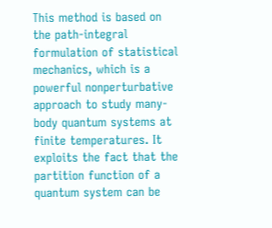This method is based on the path-integral formulation of statistical mechanics, which is a powerful nonperturbative approach to study many-body quantum systems at finite temperatures. It exploits the fact that the partition function of a quantum system can be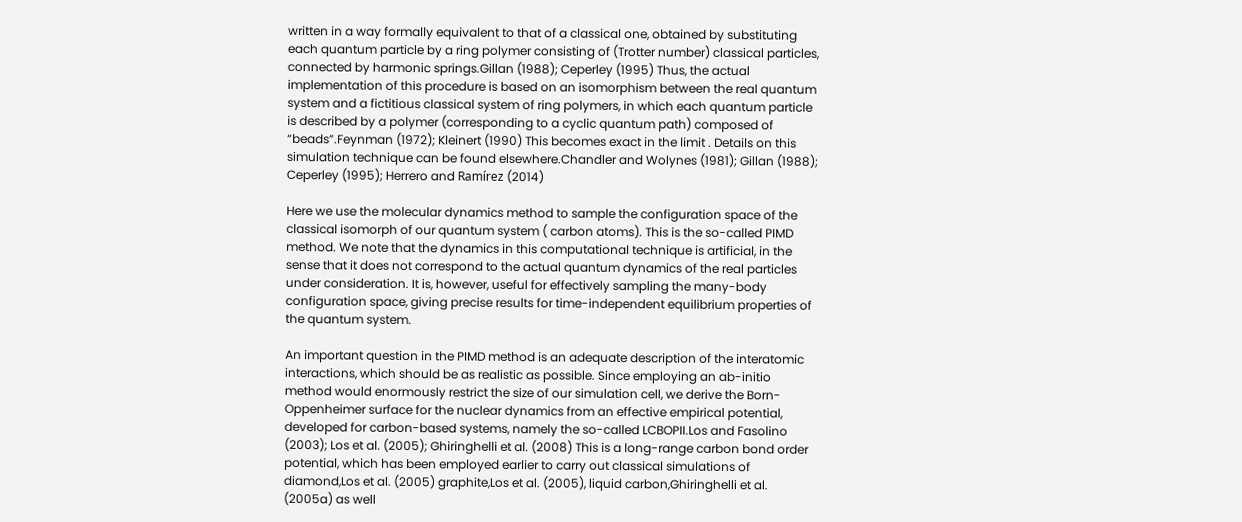written in a way formally equivalent to that of a classical one, obtained by substituting each quantum particle by a ring polymer consisting of (Trotter number) classical particles, connected by harmonic springs.Gillan (1988); Ceperley (1995) Thus, the actual implementation of this procedure is based on an isomorphism between the real quantum system and a fictitious classical system of ring polymers, in which each quantum particle is described by a polymer (corresponding to a cyclic quantum path) composed of “beads”.Feynman (1972); Kleinert (1990) This becomes exact in the limit . Details on this simulation technique can be found elsewhere.Chandler and Wolynes (1981); Gillan (1988); Ceperley (1995); Herrero and Ramírez (2014)

Here we use the molecular dynamics method to sample the configuration space of the classical isomorph of our quantum system ( carbon atoms). This is the so-called PIMD method. We note that the dynamics in this computational technique is artificial, in the sense that it does not correspond to the actual quantum dynamics of the real particles under consideration. It is, however, useful for effectively sampling the many-body configuration space, giving precise results for time-independent equilibrium properties of the quantum system.

An important question in the PIMD method is an adequate description of the interatomic interactions, which should be as realistic as possible. Since employing an ab-initio method would enormously restrict the size of our simulation cell, we derive the Born-Oppenheimer surface for the nuclear dynamics from an effective empirical potential, developed for carbon-based systems, namely the so-called LCBOPII.Los and Fasolino (2003); Los et al. (2005); Ghiringhelli et al. (2008) This is a long-range carbon bond order potential, which has been employed earlier to carry out classical simulations of diamond,Los et al. (2005) graphite,Los et al. (2005), liquid carbon,Ghiringhelli et al. (2005a) as well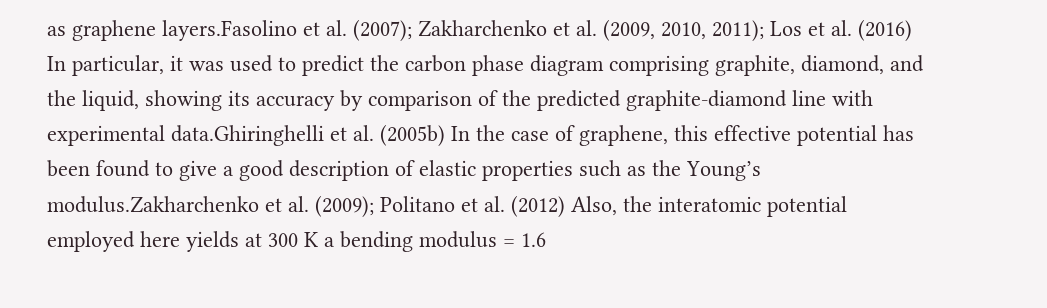as graphene layers.Fasolino et al. (2007); Zakharchenko et al. (2009, 2010, 2011); Los et al. (2016) In particular, it was used to predict the carbon phase diagram comprising graphite, diamond, and the liquid, showing its accuracy by comparison of the predicted graphite-diamond line with experimental data.Ghiringhelli et al. (2005b) In the case of graphene, this effective potential has been found to give a good description of elastic properties such as the Young’s modulus.Zakharchenko et al. (2009); Politano et al. (2012) Also, the interatomic potential employed here yields at 300 K a bending modulus = 1.6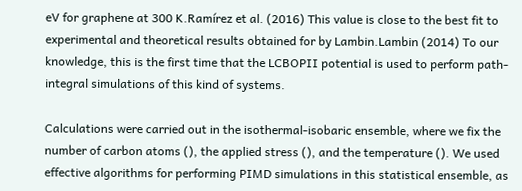eV for graphene at 300 K.Ramírez et al. (2016) This value is close to the best fit to experimental and theoretical results obtained for by Lambin.Lambin (2014) To our knowledge, this is the first time that the LCBOPII potential is used to perform path-integral simulations of this kind of systems.

Calculations were carried out in the isothermal-isobaric ensemble, where we fix the number of carbon atoms (), the applied stress (), and the temperature (). We used effective algorithms for performing PIMD simulations in this statistical ensemble, as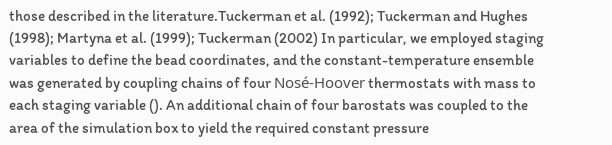those described in the literature.Tuckerman et al. (1992); Tuckerman and Hughes (1998); Martyna et al. (1999); Tuckerman (2002) In particular, we employed staging variables to define the bead coordinates, and the constant-temperature ensemble was generated by coupling chains of four Nosé-Hoover thermostats with mass to each staging variable (). An additional chain of four barostats was coupled to the area of the simulation box to yield the required constant pressure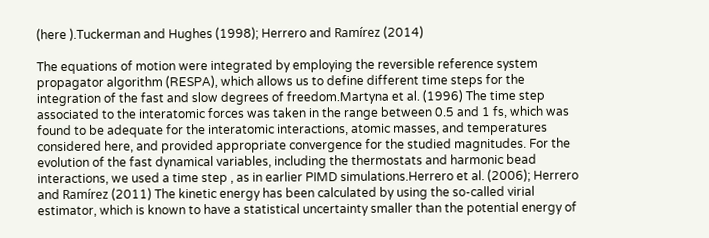(here ).Tuckerman and Hughes (1998); Herrero and Ramírez (2014)

The equations of motion were integrated by employing the reversible reference system propagator algorithm (RESPA), which allows us to define different time steps for the integration of the fast and slow degrees of freedom.Martyna et al. (1996) The time step associated to the interatomic forces was taken in the range between 0.5 and 1 fs, which was found to be adequate for the interatomic interactions, atomic masses, and temperatures considered here, and provided appropriate convergence for the studied magnitudes. For the evolution of the fast dynamical variables, including the thermostats and harmonic bead interactions, we used a time step , as in earlier PIMD simulations.Herrero et al. (2006); Herrero and Ramírez (2011) The kinetic energy has been calculated by using the so-called virial estimator, which is known to have a statistical uncertainty smaller than the potential energy of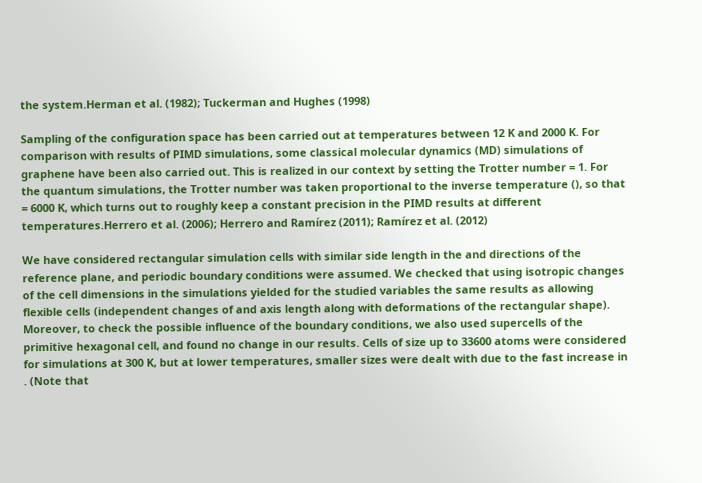the system.Herman et al. (1982); Tuckerman and Hughes (1998)

Sampling of the configuration space has been carried out at temperatures between 12 K and 2000 K. For comparison with results of PIMD simulations, some classical molecular dynamics (MD) simulations of graphene have been also carried out. This is realized in our context by setting the Trotter number = 1. For the quantum simulations, the Trotter number was taken proportional to the inverse temperature (), so that = 6000 K, which turns out to roughly keep a constant precision in the PIMD results at different temperatures.Herrero et al. (2006); Herrero and Ramírez (2011); Ramírez et al. (2012)

We have considered rectangular simulation cells with similar side length in the and directions of the reference plane, and periodic boundary conditions were assumed. We checked that using isotropic changes of the cell dimensions in the simulations yielded for the studied variables the same results as allowing flexible cells (independent changes of and axis length along with deformations of the rectangular shape). Moreover, to check the possible influence of the boundary conditions, we also used supercells of the primitive hexagonal cell, and found no change in our results. Cells of size up to 33600 atoms were considered for simulations at 300 K, but at lower temperatures, smaller sizes were dealt with due to the fast increase in . (Note that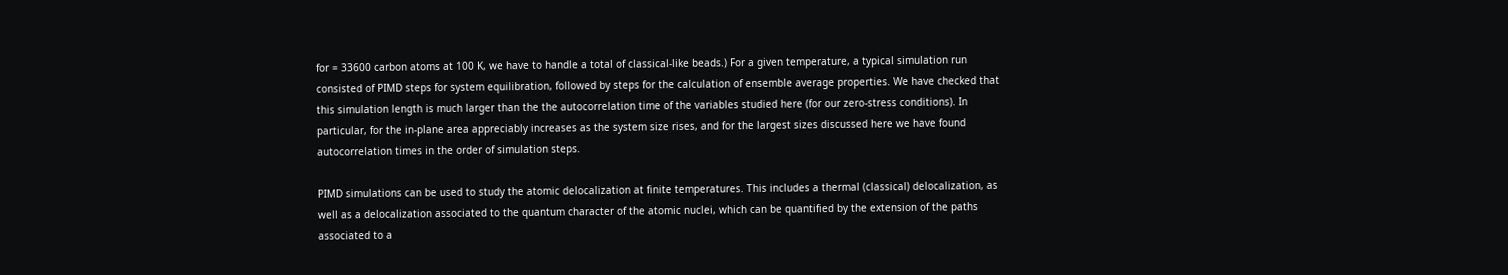for = 33600 carbon atoms at 100 K, we have to handle a total of classical-like beads.) For a given temperature, a typical simulation run consisted of PIMD steps for system equilibration, followed by steps for the calculation of ensemble average properties. We have checked that this simulation length is much larger than the the autocorrelation time of the variables studied here (for our zero-stress conditions). In particular, for the in-plane area appreciably increases as the system size rises, and for the largest sizes discussed here we have found autocorrelation times in the order of simulation steps.

PIMD simulations can be used to study the atomic delocalization at finite temperatures. This includes a thermal (classical) delocalization, as well as a delocalization associated to the quantum character of the atomic nuclei, which can be quantified by the extension of the paths associated to a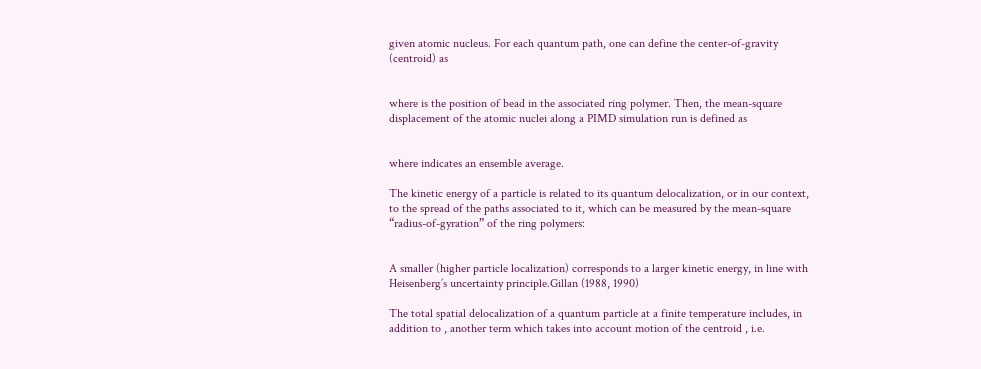given atomic nucleus. For each quantum path, one can define the center-of-gravity (centroid) as


where is the position of bead in the associated ring polymer. Then, the mean-square displacement of the atomic nuclei along a PIMD simulation run is defined as


where indicates an ensemble average.

The kinetic energy of a particle is related to its quantum delocalization, or in our context, to the spread of the paths associated to it, which can be measured by the mean-square “radius-of-gyration” of the ring polymers:


A smaller (higher particle localization) corresponds to a larger kinetic energy, in line with Heisenberg’s uncertainty principle.Gillan (1988, 1990)

The total spatial delocalization of a quantum particle at a finite temperature includes, in addition to , another term which takes into account motion of the centroid , i.e.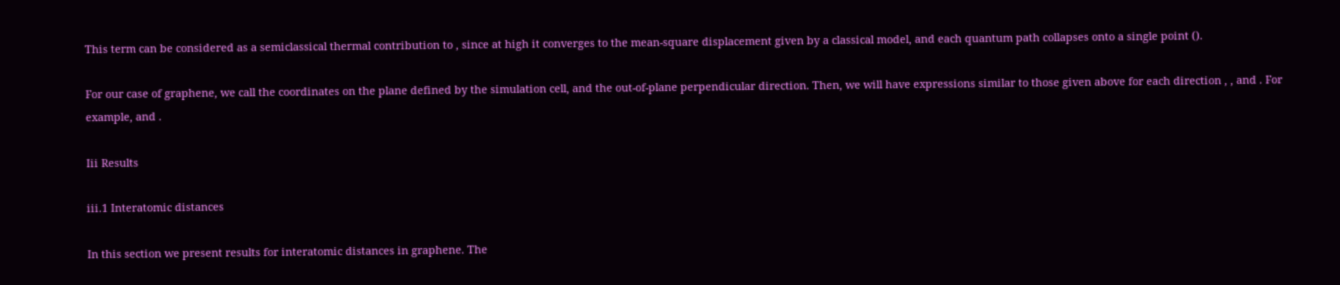This term can be considered as a semiclassical thermal contribution to , since at high it converges to the mean-square displacement given by a classical model, and each quantum path collapses onto a single point ().

For our case of graphene, we call the coordinates on the plane defined by the simulation cell, and the out-of-plane perpendicular direction. Then, we will have expressions similar to those given above for each direction , , and . For example, and .

Iii Results

iii.1 Interatomic distances

In this section we present results for interatomic distances in graphene. The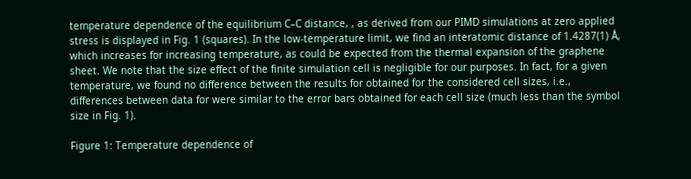temperature dependence of the equilibrium C–C distance, , as derived from our PIMD simulations at zero applied stress is displayed in Fig. 1 (squares). In the low-temperature limit, we find an interatomic distance of 1.4287(1) Å, which increases for increasing temperature, as could be expected from the thermal expansion of the graphene sheet. We note that the size effect of the finite simulation cell is negligible for our purposes. In fact, for a given temperature, we found no difference between the results for obtained for the considered cell sizes, i.e., differences between data for were similar to the error bars obtained for each cell size (much less than the symbol size in Fig. 1).

Figure 1: Temperature dependence of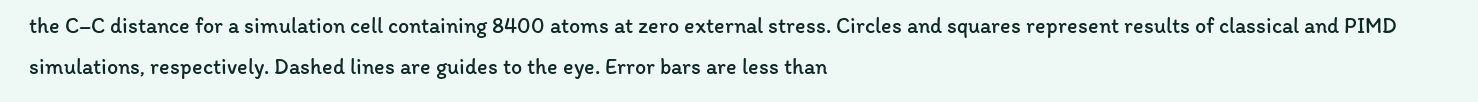the C–C distance for a simulation cell containing 8400 atoms at zero external stress. Circles and squares represent results of classical and PIMD simulations, respectively. Dashed lines are guides to the eye. Error bars are less than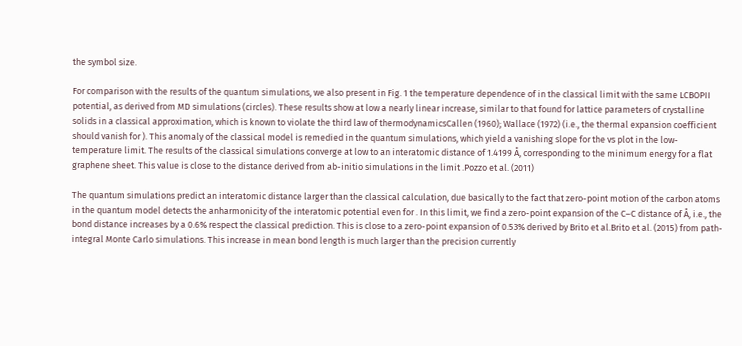the symbol size.

For comparison with the results of the quantum simulations, we also present in Fig. 1 the temperature dependence of in the classical limit with the same LCBOPII potential, as derived from MD simulations (circles). These results show at low a nearly linear increase, similar to that found for lattice parameters of crystalline solids in a classical approximation, which is known to violate the third law of thermodynamicsCallen (1960); Wallace (1972) (i.e., the thermal expansion coefficient should vanish for ). This anomaly of the classical model is remedied in the quantum simulations, which yield a vanishing slope for the vs plot in the low-temperature limit. The results of the classical simulations converge at low to an interatomic distance of 1.4199 Å, corresponding to the minimum energy for a flat graphene sheet. This value is close to the distance derived from ab-initio simulations in the limit .Pozzo et al. (2011)

The quantum simulations predict an interatomic distance larger than the classical calculation, due basically to the fact that zero-point motion of the carbon atoms in the quantum model detects the anharmonicity of the interatomic potential even for . In this limit, we find a zero-point expansion of the C–C distance of Å, i.e., the bond distance increases by a 0.6% respect the classical prediction. This is close to a zero-point expansion of 0.53% derived by Brito et al.Brito et al. (2015) from path-integral Monte Carlo simulations. This increase in mean bond length is much larger than the precision currently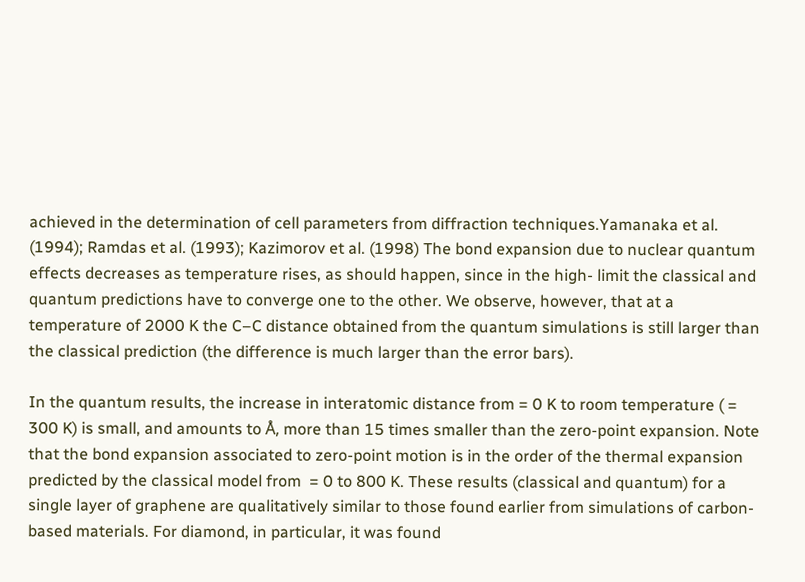achieved in the determination of cell parameters from diffraction techniques.Yamanaka et al. (1994); Ramdas et al. (1993); Kazimorov et al. (1998) The bond expansion due to nuclear quantum effects decreases as temperature rises, as should happen, since in the high- limit the classical and quantum predictions have to converge one to the other. We observe, however, that at a temperature of 2000 K the C–C distance obtained from the quantum simulations is still larger than the classical prediction (the difference is much larger than the error bars).

In the quantum results, the increase in interatomic distance from = 0 K to room temperature ( = 300 K) is small, and amounts to Å, more than 15 times smaller than the zero-point expansion. Note that the bond expansion associated to zero-point motion is in the order of the thermal expansion predicted by the classical model from  = 0 to 800 K. These results (classical and quantum) for a single layer of graphene are qualitatively similar to those found earlier from simulations of carbon-based materials. For diamond, in particular, it was found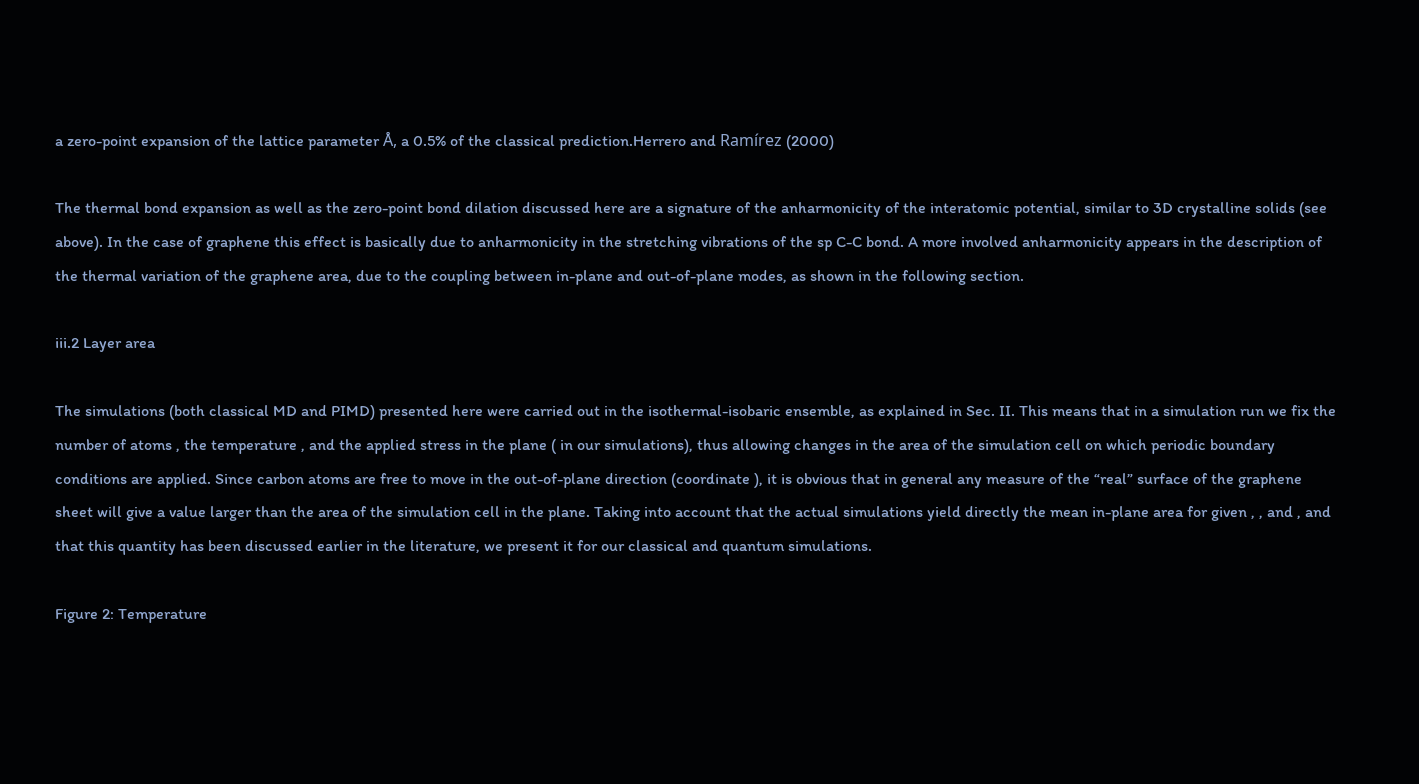a zero-point expansion of the lattice parameter Å, a 0.5% of the classical prediction.Herrero and Ramírez (2000)

The thermal bond expansion as well as the zero-point bond dilation discussed here are a signature of the anharmonicity of the interatomic potential, similar to 3D crystalline solids (see above). In the case of graphene this effect is basically due to anharmonicity in the stretching vibrations of the sp C-C bond. A more involved anharmonicity appears in the description of the thermal variation of the graphene area, due to the coupling between in-plane and out-of-plane modes, as shown in the following section.

iii.2 Layer area

The simulations (both classical MD and PIMD) presented here were carried out in the isothermal-isobaric ensemble, as explained in Sec. II. This means that in a simulation run we fix the number of atoms , the temperature , and the applied stress in the plane ( in our simulations), thus allowing changes in the area of the simulation cell on which periodic boundary conditions are applied. Since carbon atoms are free to move in the out-of-plane direction (coordinate ), it is obvious that in general any measure of the “real” surface of the graphene sheet will give a value larger than the area of the simulation cell in the plane. Taking into account that the actual simulations yield directly the mean in-plane area for given , , and , and that this quantity has been discussed earlier in the literature, we present it for our classical and quantum simulations.

Figure 2: Temperature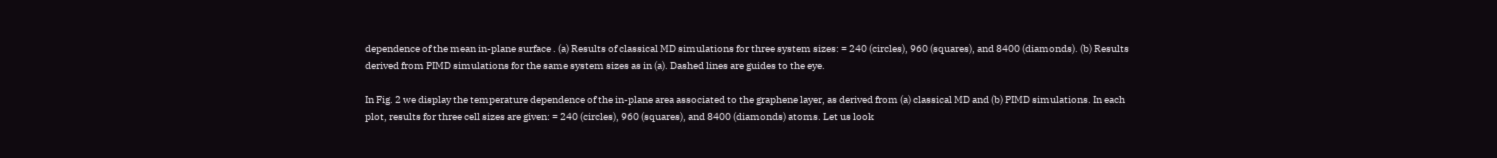dependence of the mean in-plane surface . (a) Results of classical MD simulations for three system sizes: = 240 (circles), 960 (squares), and 8400 (diamonds). (b) Results derived from PIMD simulations for the same system sizes as in (a). Dashed lines are guides to the eye.

In Fig. 2 we display the temperature dependence of the in-plane area associated to the graphene layer, as derived from (a) classical MD and (b) PIMD simulations. In each plot, results for three cell sizes are given: = 240 (circles), 960 (squares), and 8400 (diamonds) atoms. Let us look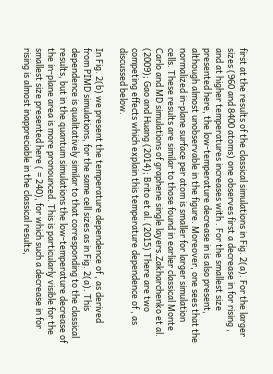first at the results of the classical simulations in Fig. 2(a). For the larger sizes (960 and 8400 atoms) one observes first a decrease in for rising , and at higher temperatures increases with . For the smallest size presented here, the low-temperature decrease in is also present, although almost unobservable in the figure. Moreover, one sees that the normalized in-plane surface per atom is smaller for larger simulation cells. These results are similar to those found in earlier classical Monte Carlo and MD simulations of graphene single layers.Zakharchenko et al. (2009); Gao and Huang (2014); Brito et al. (2015) There are two competing effects which explain this temperature dependence of , as discussed below.

In Fig. 2(b) we present the temperature dependence of , as derived from PIMD simulations, for the same cell sizes as in Fig. 2(a). This dependence is qualitatively similar to that corresponding to the classical results, but in the quantum simulations the low-temperature decrease of the in-plane area is more pronounced. This is particularly visible for the smallest size presented here ( = 240), for which such a decrease in for rising is almost inappreciable in the classical results,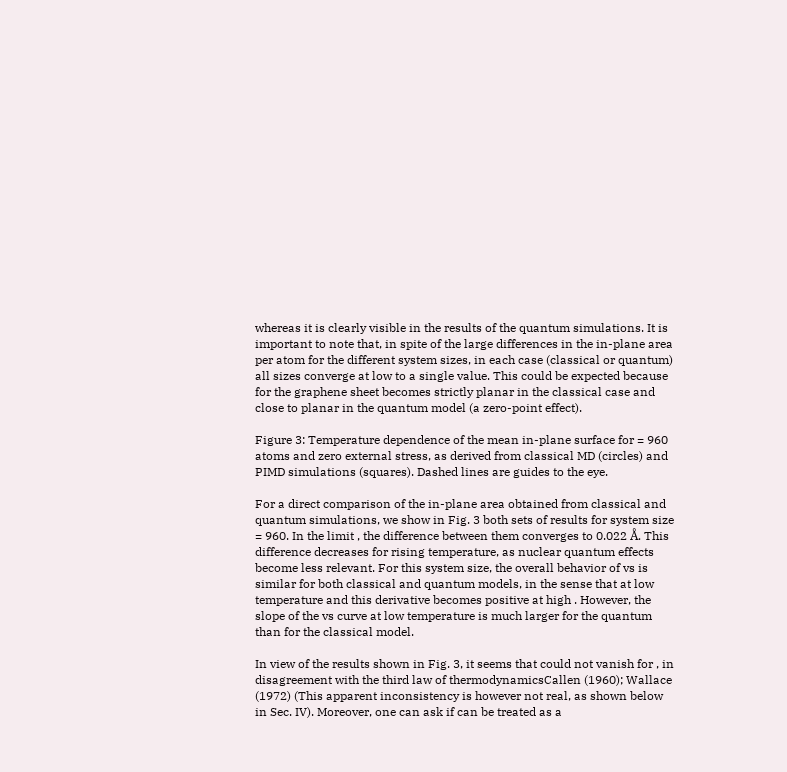whereas it is clearly visible in the results of the quantum simulations. It is important to note that, in spite of the large differences in the in-plane area per atom for the different system sizes, in each case (classical or quantum) all sizes converge at low to a single value. This could be expected because for the graphene sheet becomes strictly planar in the classical case and close to planar in the quantum model (a zero-point effect).

Figure 3: Temperature dependence of the mean in-plane surface for = 960 atoms and zero external stress, as derived from classical MD (circles) and PIMD simulations (squares). Dashed lines are guides to the eye.

For a direct comparison of the in-plane area obtained from classical and quantum simulations, we show in Fig. 3 both sets of results for system size = 960. In the limit , the difference between them converges to 0.022 Å. This difference decreases for rising temperature, as nuclear quantum effects become less relevant. For this system size, the overall behavior of vs is similar for both classical and quantum models, in the sense that at low temperature and this derivative becomes positive at high . However, the slope of the vs curve at low temperature is much larger for the quantum than for the classical model.

In view of the results shown in Fig. 3, it seems that could not vanish for , in disagreement with the third law of thermodynamicsCallen (1960); Wallace (1972) (This apparent inconsistency is however not real, as shown below in Sec. IV). Moreover, one can ask if can be treated as a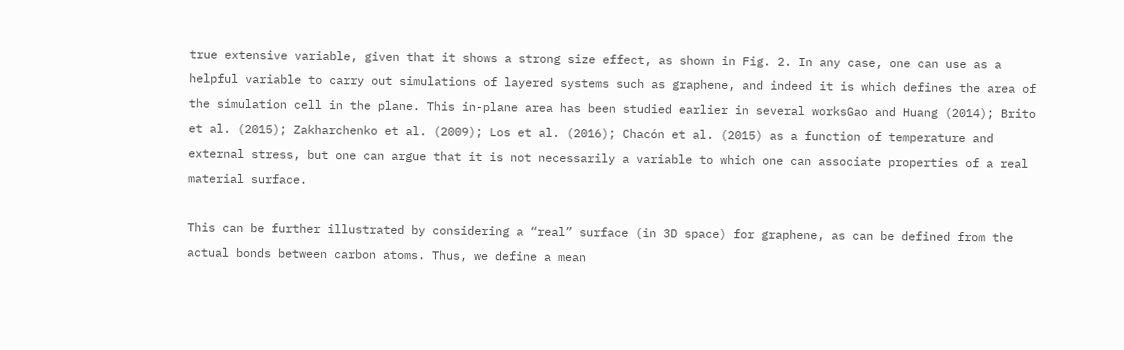true extensive variable, given that it shows a strong size effect, as shown in Fig. 2. In any case, one can use as a helpful variable to carry out simulations of layered systems such as graphene, and indeed it is which defines the area of the simulation cell in the plane. This in-plane area has been studied earlier in several worksGao and Huang (2014); Brito et al. (2015); Zakharchenko et al. (2009); Los et al. (2016); Chacón et al. (2015) as a function of temperature and external stress, but one can argue that it is not necessarily a variable to which one can associate properties of a real material surface.

This can be further illustrated by considering a “real” surface (in 3D space) for graphene, as can be defined from the actual bonds between carbon atoms. Thus, we define a mean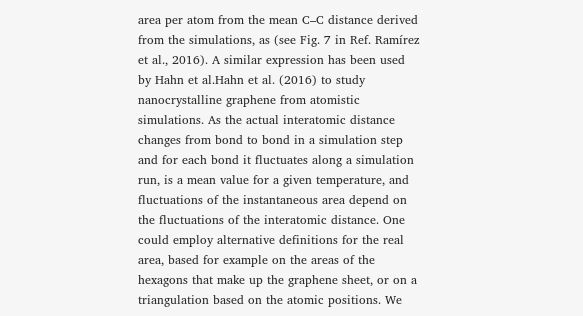area per atom from the mean C–C distance derived from the simulations, as (see Fig. 7 in Ref. Ramírez et al., 2016). A similar expression has been used by Hahn et al.Hahn et al. (2016) to study nanocrystalline graphene from atomistic simulations. As the actual interatomic distance changes from bond to bond in a simulation step and for each bond it fluctuates along a simulation run, is a mean value for a given temperature, and fluctuations of the instantaneous area depend on the fluctuations of the interatomic distance. One could employ alternative definitions for the real area, based for example on the areas of the hexagons that make up the graphene sheet, or on a triangulation based on the atomic positions. We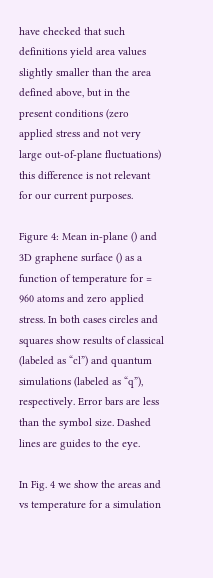have checked that such definitions yield area values slightly smaller than the area defined above, but in the present conditions (zero applied stress and not very large out-of-plane fluctuations) this difference is not relevant for our current purposes.

Figure 4: Mean in-plane () and 3D graphene surface () as a function of temperature for = 960 atoms and zero applied stress. In both cases circles and squares show results of classical (labeled as “cl”) and quantum simulations (labeled as “q”), respectively. Error bars are less than the symbol size. Dashed lines are guides to the eye.

In Fig. 4 we show the areas and vs temperature for a simulation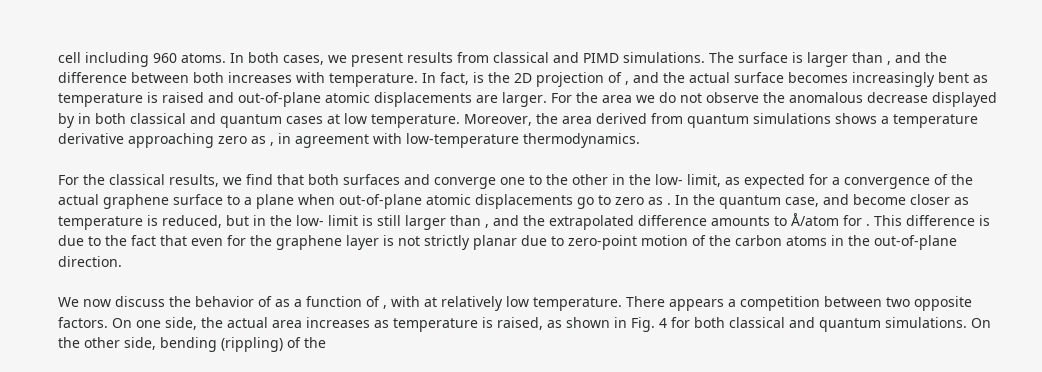cell including 960 atoms. In both cases, we present results from classical and PIMD simulations. The surface is larger than , and the difference between both increases with temperature. In fact, is the 2D projection of , and the actual surface becomes increasingly bent as temperature is raised and out-of-plane atomic displacements are larger. For the area we do not observe the anomalous decrease displayed by in both classical and quantum cases at low temperature. Moreover, the area derived from quantum simulations shows a temperature derivative approaching zero as , in agreement with low-temperature thermodynamics.

For the classical results, we find that both surfaces and converge one to the other in the low- limit, as expected for a convergence of the actual graphene surface to a plane when out-of-plane atomic displacements go to zero as . In the quantum case, and become closer as temperature is reduced, but in the low- limit is still larger than , and the extrapolated difference amounts to Å/atom for . This difference is due to the fact that even for the graphene layer is not strictly planar due to zero-point motion of the carbon atoms in the out-of-plane direction.

We now discuss the behavior of as a function of , with at relatively low temperature. There appears a competition between two opposite factors. On one side, the actual area increases as temperature is raised, as shown in Fig. 4 for both classical and quantum simulations. On the other side, bending (rippling) of the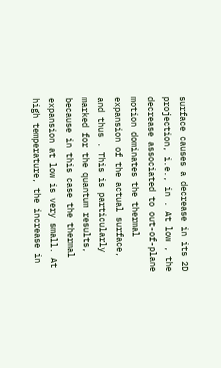surface causes a decrease in its 2D projection, i.e., in . At low , the decrease associated to out-of-plane motion dominates the thermal expansion of the actual surface, and thus . This is particularly marked for the quantum results, because in this case the thermal expansion at low is very small. At high temperature, the increase in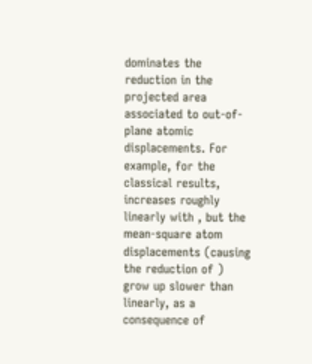dominates the reduction in the projected area associated to out-of-plane atomic displacements. For example, for the classical results, increases roughly linearly with , but the mean-square atom displacements (causing the reduction of ) grow up slower than linearly, as a consequence of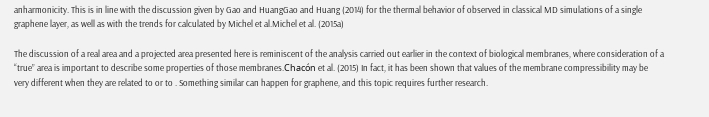anharmonicity. This is in line with the discussion given by Gao and HuangGao and Huang (2014) for the thermal behavior of observed in classical MD simulations of a single graphene layer, as well as with the trends for calculated by Michel et al.Michel et al. (2015a)

The discussion of a real area and a projected area presented here is reminiscent of the analysis carried out earlier in the context of biological membranes, where consideration of a “true” area is important to describe some properties of those membranes.Chacón et al. (2015) In fact, it has been shown that values of the membrane compressibility may be very different when they are related to or to . Something similar can happen for graphene, and this topic requires further research.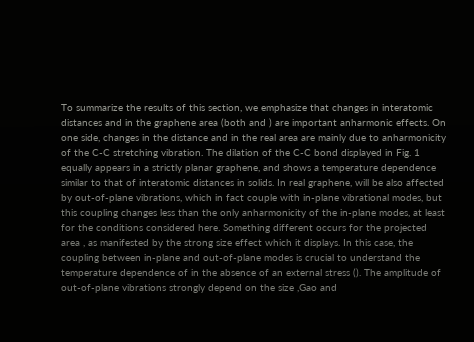To summarize the results of this section, we emphasize that changes in interatomic distances and in the graphene area (both and ) are important anharmonic effects. On one side, changes in the distance and in the real area are mainly due to anharmonicity of the C-C stretching vibration. The dilation of the C-C bond displayed in Fig. 1 equally appears in a strictly planar graphene, and shows a temperature dependence similar to that of interatomic distances in solids. In real graphene, will be also affected by out-of-plane vibrations, which in fact couple with in-plane vibrational modes, but this coupling changes less than the only anharmonicity of the in-plane modes, at least for the conditions considered here. Something different occurs for the projected area , as manifested by the strong size effect which it displays. In this case, the coupling between in-plane and out-of-plane modes is crucial to understand the temperature dependence of in the absence of an external stress (). The amplitude of out-of-plane vibrations strongly depend on the size ,Gao and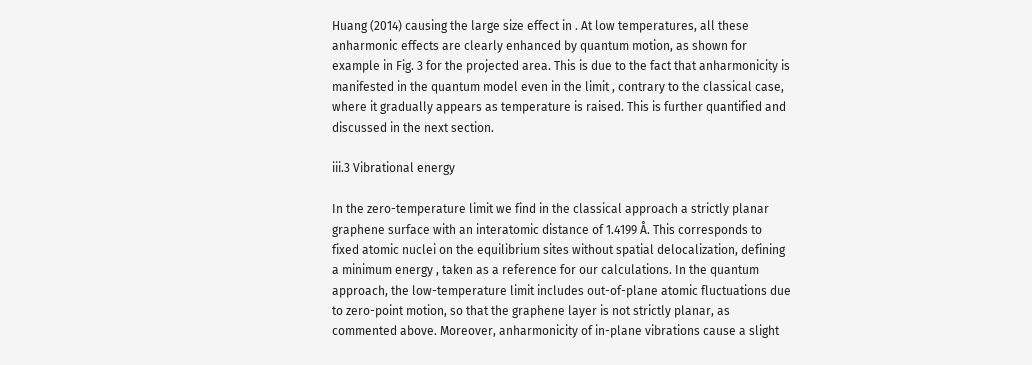Huang (2014) causing the large size effect in . At low temperatures, all these anharmonic effects are clearly enhanced by quantum motion, as shown for example in Fig. 3 for the projected area. This is due to the fact that anharmonicity is manifested in the quantum model even in the limit , contrary to the classical case, where it gradually appears as temperature is raised. This is further quantified and discussed in the next section.

iii.3 Vibrational energy

In the zero-temperature limit we find in the classical approach a strictly planar graphene surface with an interatomic distance of 1.4199 Å. This corresponds to fixed atomic nuclei on the equilibrium sites without spatial delocalization, defining a minimum energy , taken as a reference for our calculations. In the quantum approach, the low-temperature limit includes out-of-plane atomic fluctuations due to zero-point motion, so that the graphene layer is not strictly planar, as commented above. Moreover, anharmonicity of in-plane vibrations cause a slight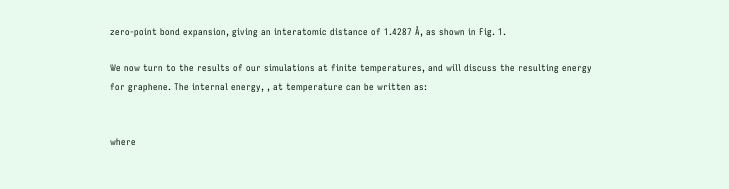zero-point bond expansion, giving an interatomic distance of 1.4287 Å, as shown in Fig. 1.

We now turn to the results of our simulations at finite temperatures, and will discuss the resulting energy for graphene. The internal energy, , at temperature can be written as:


where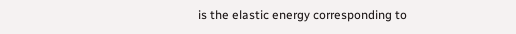is the elastic energy corresponding to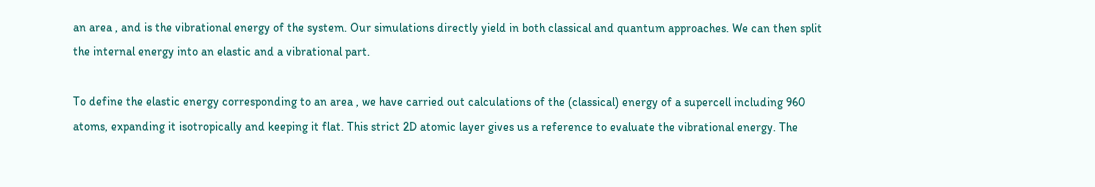an area , and is the vibrational energy of the system. Our simulations directly yield in both classical and quantum approaches. We can then split the internal energy into an elastic and a vibrational part.

To define the elastic energy corresponding to an area , we have carried out calculations of the (classical) energy of a supercell including 960 atoms, expanding it isotropically and keeping it flat. This strict 2D atomic layer gives us a reference to evaluate the vibrational energy. The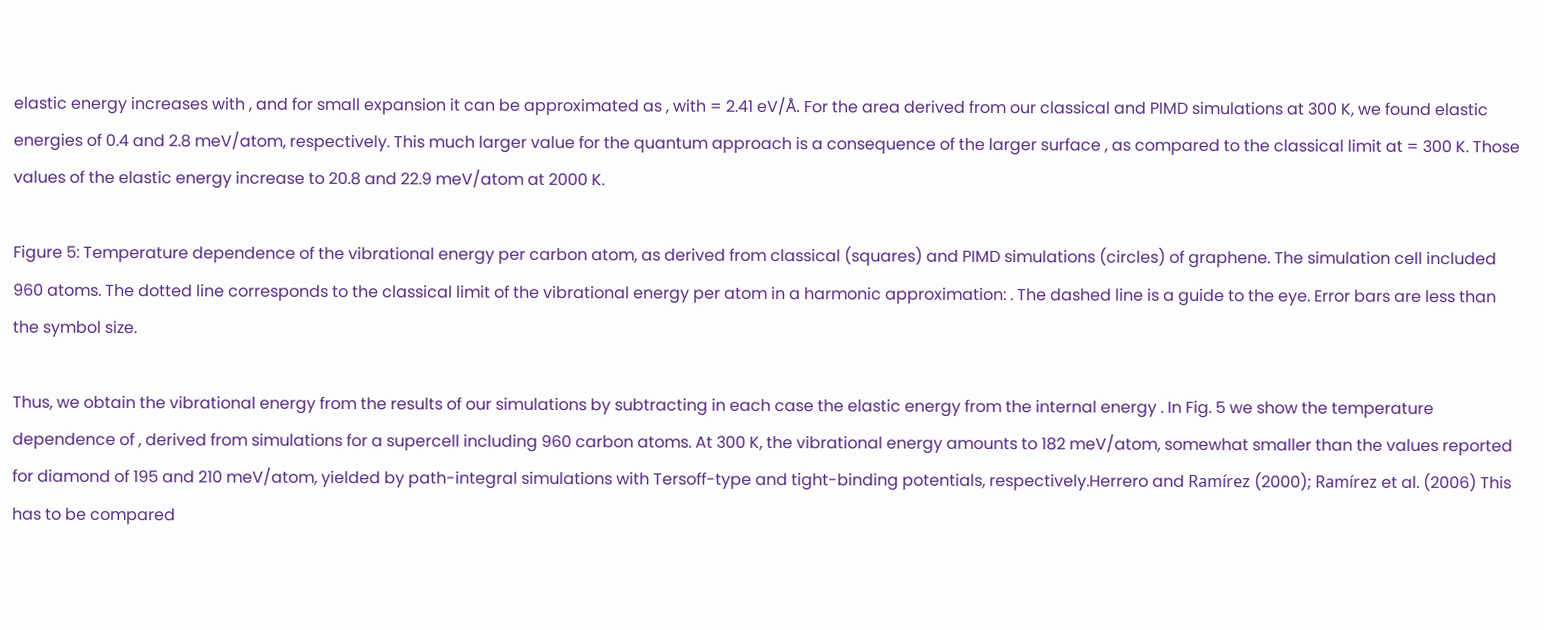elastic energy increases with , and for small expansion it can be approximated as , with = 2.41 eV/Å. For the area derived from our classical and PIMD simulations at 300 K, we found elastic energies of 0.4 and 2.8 meV/atom, respectively. This much larger value for the quantum approach is a consequence of the larger surface , as compared to the classical limit at = 300 K. Those values of the elastic energy increase to 20.8 and 22.9 meV/atom at 2000 K.

Figure 5: Temperature dependence of the vibrational energy per carbon atom, as derived from classical (squares) and PIMD simulations (circles) of graphene. The simulation cell included 960 atoms. The dotted line corresponds to the classical limit of the vibrational energy per atom in a harmonic approximation: . The dashed line is a guide to the eye. Error bars are less than the symbol size.

Thus, we obtain the vibrational energy from the results of our simulations by subtracting in each case the elastic energy from the internal energy . In Fig. 5 we show the temperature dependence of , derived from simulations for a supercell including 960 carbon atoms. At 300 K, the vibrational energy amounts to 182 meV/atom, somewhat smaller than the values reported for diamond of 195 and 210 meV/atom, yielded by path-integral simulations with Tersoff-type and tight-binding potentials, respectively.Herrero and Ramírez (2000); Ramírez et al. (2006) This has to be compared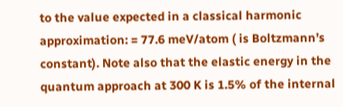to the value expected in a classical harmonic approximation: = 77.6 meV/atom ( is Boltzmann’s constant). Note also that the elastic energy in the quantum approach at 300 K is 1.5% of the internal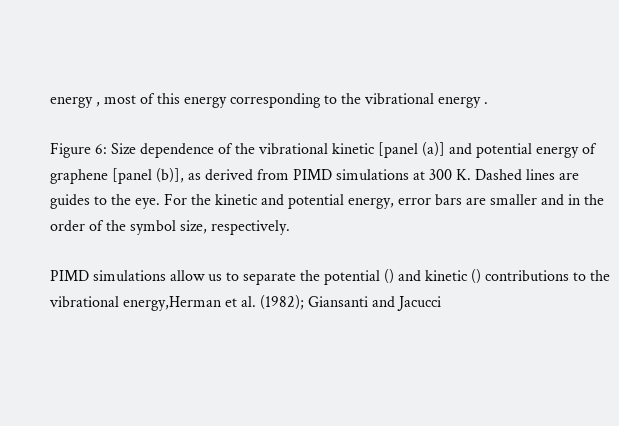energy , most of this energy corresponding to the vibrational energy .

Figure 6: Size dependence of the vibrational kinetic [panel (a)] and potential energy of graphene [panel (b)], as derived from PIMD simulations at 300 K. Dashed lines are guides to the eye. For the kinetic and potential energy, error bars are smaller and in the order of the symbol size, respectively.

PIMD simulations allow us to separate the potential () and kinetic () contributions to the vibrational energy,Herman et al. (1982); Giansanti and Jacucci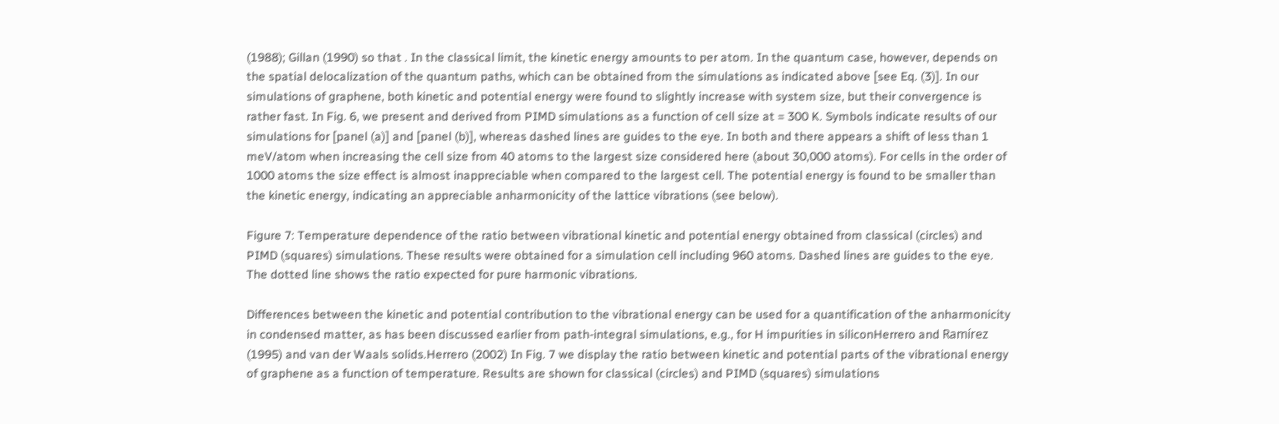(1988); Gillan (1990) so that . In the classical limit, the kinetic energy amounts to per atom. In the quantum case, however, depends on the spatial delocalization of the quantum paths, which can be obtained from the simulations as indicated above [see Eq. (3)]. In our simulations of graphene, both kinetic and potential energy were found to slightly increase with system size, but their convergence is rather fast. In Fig. 6, we present and derived from PIMD simulations as a function of cell size at = 300 K. Symbols indicate results of our simulations for [panel (a)] and [panel (b)], whereas dashed lines are guides to the eye. In both and there appears a shift of less than 1 meV/atom when increasing the cell size from 40 atoms to the largest size considered here (about 30,000 atoms). For cells in the order of 1000 atoms the size effect is almost inappreciable when compared to the largest cell. The potential energy is found to be smaller than the kinetic energy, indicating an appreciable anharmonicity of the lattice vibrations (see below).

Figure 7: Temperature dependence of the ratio between vibrational kinetic and potential energy obtained from classical (circles) and PIMD (squares) simulations. These results were obtained for a simulation cell including 960 atoms. Dashed lines are guides to the eye. The dotted line shows the ratio expected for pure harmonic vibrations.

Differences between the kinetic and potential contribution to the vibrational energy can be used for a quantification of the anharmonicity in condensed matter, as has been discussed earlier from path-integral simulations, e.g., for H impurities in siliconHerrero and Ramírez (1995) and van der Waals solids.Herrero (2002) In Fig. 7 we display the ratio between kinetic and potential parts of the vibrational energy of graphene as a function of temperature. Results are shown for classical (circles) and PIMD (squares) simulations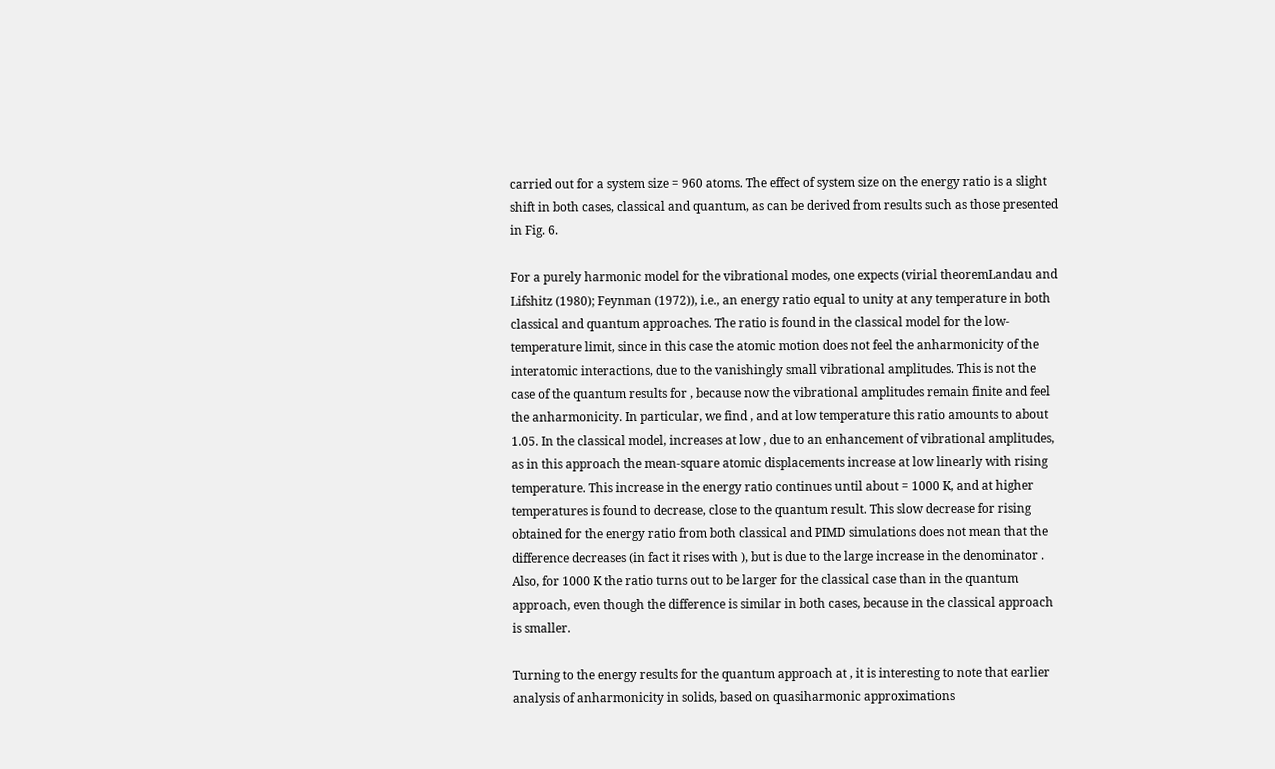carried out for a system size = 960 atoms. The effect of system size on the energy ratio is a slight shift in both cases, classical and quantum, as can be derived from results such as those presented in Fig. 6.

For a purely harmonic model for the vibrational modes, one expects (virial theoremLandau and Lifshitz (1980); Feynman (1972)), i.e., an energy ratio equal to unity at any temperature in both classical and quantum approaches. The ratio is found in the classical model for the low-temperature limit, since in this case the atomic motion does not feel the anharmonicity of the interatomic interactions, due to the vanishingly small vibrational amplitudes. This is not the case of the quantum results for , because now the vibrational amplitudes remain finite and feel the anharmonicity. In particular, we find , and at low temperature this ratio amounts to about 1.05. In the classical model, increases at low , due to an enhancement of vibrational amplitudes, as in this approach the mean-square atomic displacements increase at low linearly with rising temperature. This increase in the energy ratio continues until about = 1000 K, and at higher temperatures is found to decrease, close to the quantum result. This slow decrease for rising obtained for the energy ratio from both classical and PIMD simulations does not mean that the difference decreases (in fact it rises with ), but is due to the large increase in the denominator . Also, for 1000 K the ratio turns out to be larger for the classical case than in the quantum approach, even though the difference is similar in both cases, because in the classical approach is smaller.

Turning to the energy results for the quantum approach at , it is interesting to note that earlier analysis of anharmonicity in solids, based on quasiharmonic approximations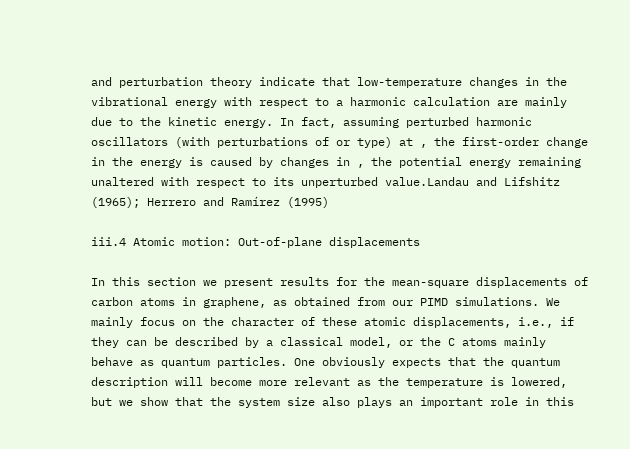and perturbation theory indicate that low-temperature changes in the vibrational energy with respect to a harmonic calculation are mainly due to the kinetic energy. In fact, assuming perturbed harmonic oscillators (with perturbations of or type) at , the first-order change in the energy is caused by changes in , the potential energy remaining unaltered with respect to its unperturbed value.Landau and Lifshitz (1965); Herrero and Ramírez (1995)

iii.4 Atomic motion: Out-of-plane displacements

In this section we present results for the mean-square displacements of carbon atoms in graphene, as obtained from our PIMD simulations. We mainly focus on the character of these atomic displacements, i.e., if they can be described by a classical model, or the C atoms mainly behave as quantum particles. One obviously expects that the quantum description will become more relevant as the temperature is lowered, but we show that the system size also plays an important role in this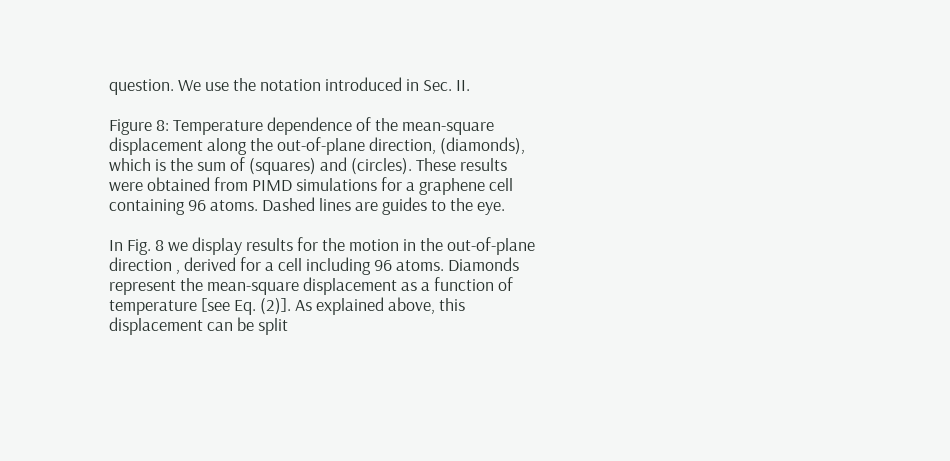question. We use the notation introduced in Sec. II.

Figure 8: Temperature dependence of the mean-square displacement along the out-of-plane direction, (diamonds), which is the sum of (squares) and (circles). These results were obtained from PIMD simulations for a graphene cell containing 96 atoms. Dashed lines are guides to the eye.

In Fig. 8 we display results for the motion in the out-of-plane direction , derived for a cell including 96 atoms. Diamonds represent the mean-square displacement as a function of temperature [see Eq. (2)]. As explained above, this displacement can be split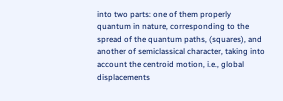into two parts: one of them properly quantum in nature, corresponding to the spread of the quantum paths, (squares), and another of semiclassical character, taking into account the centroid motion, i.e., global displacements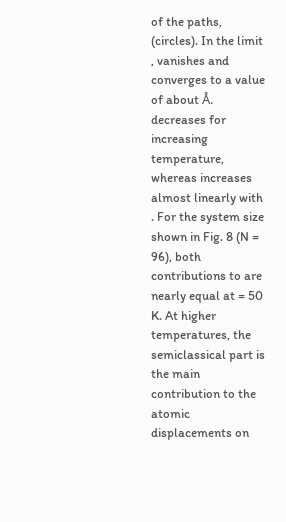of the paths, (circles). In the limit , vanishes and converges to a value of about Å. decreases for increasing temperature, whereas increases almost linearly with . For the system size shown in Fig. 8 (N = 96), both contributions to are nearly equal at = 50 K. At higher temperatures, the semiclassical part is the main contribution to the atomic displacements on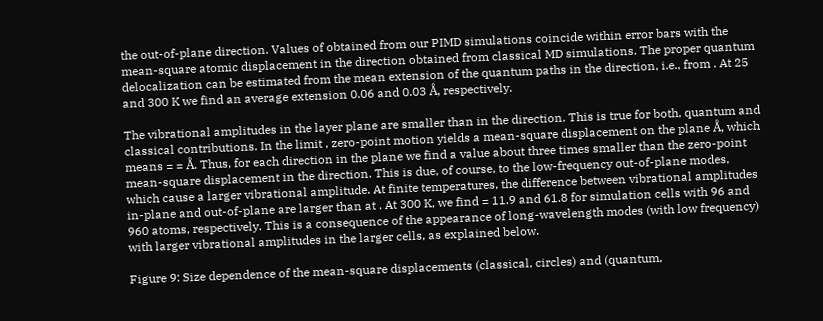the out-of-plane direction. Values of obtained from our PIMD simulations coincide within error bars with the mean-square atomic displacement in the direction obtained from classical MD simulations. The proper quantum delocalization can be estimated from the mean extension of the quantum paths in the direction, i.e., from . At 25 and 300 K we find an average extension 0.06 and 0.03 Å, respectively.

The vibrational amplitudes in the layer plane are smaller than in the direction. This is true for both, quantum and classical contributions. In the limit , zero-point motion yields a mean-square displacement on the plane Å, which means = = Å. Thus, for each direction in the plane we find a value about three times smaller than the zero-point mean-square displacement in the direction. This is due, of course, to the low-frequency out-of-plane modes, which cause a larger vibrational amplitude. At finite temperatures, the difference between vibrational amplitudes in-plane and out-of-plane are larger than at . At 300 K, we find = 11.9 and 61.8 for simulation cells with 96 and 960 atoms, respectively. This is a consequence of the appearance of long-wavelength modes (with low frequency) with larger vibrational amplitudes in the larger cells, as explained below.

Figure 9: Size dependence of the mean-square displacements (classical, circles) and (quantum,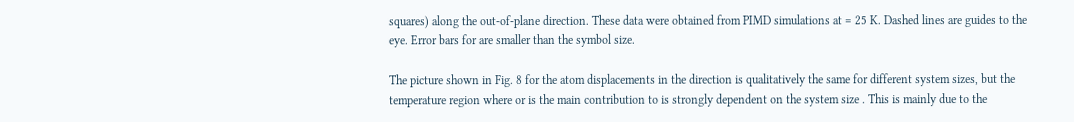squares) along the out-of-plane direction. These data were obtained from PIMD simulations at = 25 K. Dashed lines are guides to the eye. Error bars for are smaller than the symbol size.

The picture shown in Fig. 8 for the atom displacements in the direction is qualitatively the same for different system sizes, but the temperature region where or is the main contribution to is strongly dependent on the system size . This is mainly due to the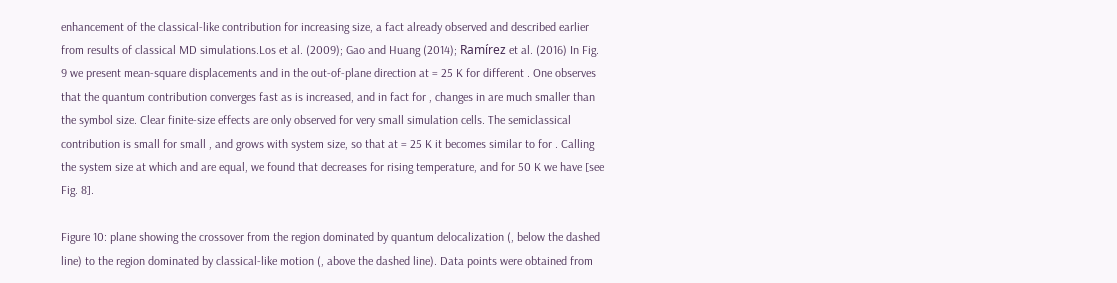enhancement of the classical-like contribution for increasing size, a fact already observed and described earlier from results of classical MD simulations.Los et al. (2009); Gao and Huang (2014); Ramírez et al. (2016) In Fig. 9 we present mean-square displacements and in the out-of-plane direction at = 25 K for different . One observes that the quantum contribution converges fast as is increased, and in fact for , changes in are much smaller than the symbol size. Clear finite-size effects are only observed for very small simulation cells. The semiclassical contribution is small for small , and grows with system size, so that at = 25 K it becomes similar to for . Calling the system size at which and are equal, we found that decreases for rising temperature, and for 50 K we have [see Fig. 8].

Figure 10: plane showing the crossover from the region dominated by quantum delocalization (, below the dashed line) to the region dominated by classical-like motion (, above the dashed line). Data points were obtained from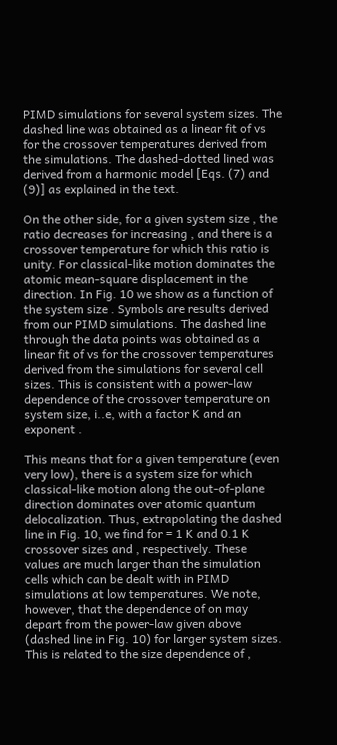PIMD simulations for several system sizes. The dashed line was obtained as a linear fit of vs for the crossover temperatures derived from the simulations. The dashed-dotted lined was derived from a harmonic model [Eqs. (7) and (9)] as explained in the text.

On the other side, for a given system size , the ratio decreases for increasing , and there is a crossover temperature for which this ratio is unity. For classical-like motion dominates the atomic mean-square displacement in the direction. In Fig. 10 we show as a function of the system size . Symbols are results derived from our PIMD simulations. The dashed line through the data points was obtained as a linear fit of vs for the crossover temperatures derived from the simulations for several cell sizes. This is consistent with a power-law dependence of the crossover temperature on system size, i..e, with a factor K and an exponent .

This means that for a given temperature (even very low), there is a system size for which classical-like motion along the out-of-plane direction dominates over atomic quantum delocalization. Thus, extrapolating the dashed line in Fig. 10, we find for = 1 K and 0.1 K crossover sizes and , respectively. These values are much larger than the simulation cells which can be dealt with in PIMD simulations at low temperatures. We note, however, that the dependence of on may depart from the power-law given above (dashed line in Fig. 10) for larger system sizes. This is related to the size dependence of ,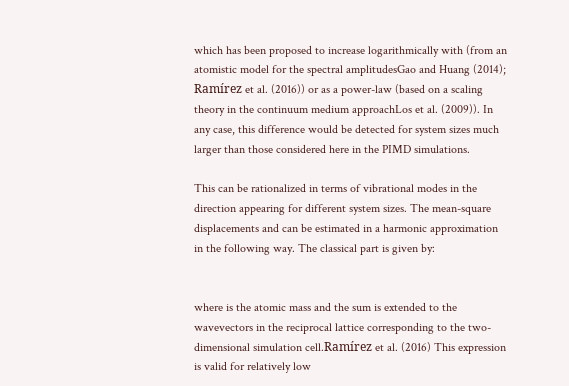which has been proposed to increase logarithmically with (from an atomistic model for the spectral amplitudesGao and Huang (2014); Ramírez et al. (2016)) or as a power-law (based on a scaling theory in the continuum medium approachLos et al. (2009)). In any case, this difference would be detected for system sizes much larger than those considered here in the PIMD simulations.

This can be rationalized in terms of vibrational modes in the direction appearing for different system sizes. The mean-square displacements and can be estimated in a harmonic approximation in the following way. The classical part is given by:


where is the atomic mass and the sum is extended to the wavevectors in the reciprocal lattice corresponding to the two-dimensional simulation cell.Ramírez et al. (2016) This expression is valid for relatively low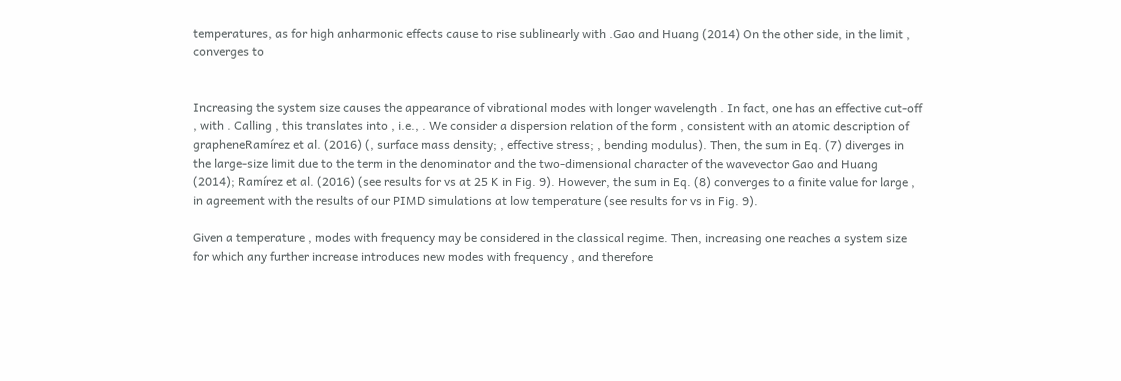temperatures, as for high anharmonic effects cause to rise sublinearly with .Gao and Huang (2014) On the other side, in the limit , converges to


Increasing the system size causes the appearance of vibrational modes with longer wavelength . In fact, one has an effective cut-off , with . Calling , this translates into , i.e., . We consider a dispersion relation of the form , consistent with an atomic description of grapheneRamírez et al. (2016) (, surface mass density; , effective stress; , bending modulus). Then, the sum in Eq. (7) diverges in the large-size limit due to the term in the denominator and the two-dimensional character of the wavevector Gao and Huang (2014); Ramírez et al. (2016) (see results for vs at 25 K in Fig. 9). However, the sum in Eq. (8) converges to a finite value for large , in agreement with the results of our PIMD simulations at low temperature (see results for vs in Fig. 9).

Given a temperature , modes with frequency may be considered in the classical regime. Then, increasing one reaches a system size for which any further increase introduces new modes with frequency , and therefore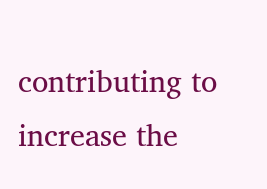contributing to increase the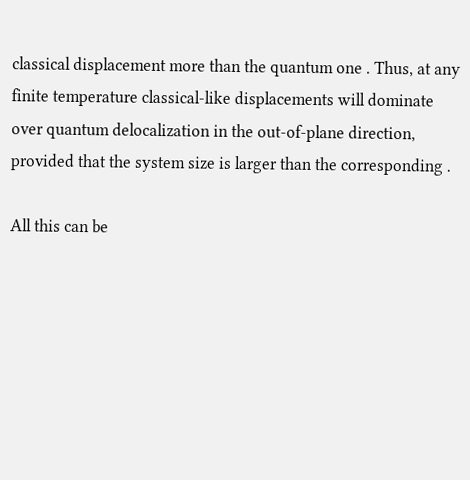classical displacement more than the quantum one . Thus, at any finite temperature classical-like displacements will dominate over quantum delocalization in the out-of-plane direction, provided that the system size is larger than the corresponding .

All this can be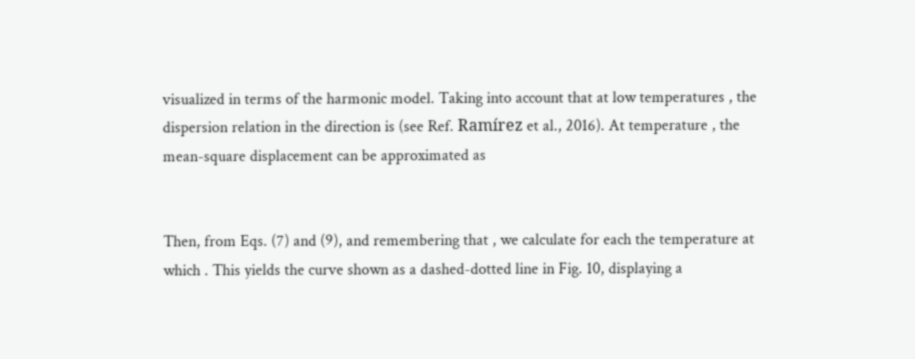visualized in terms of the harmonic model. Taking into account that at low temperatures , the dispersion relation in the direction is (see Ref. Ramírez et al., 2016). At temperature , the mean-square displacement can be approximated as


Then, from Eqs. (7) and (9), and remembering that , we calculate for each the temperature at which . This yields the curve shown as a dashed-dotted line in Fig. 10, displaying a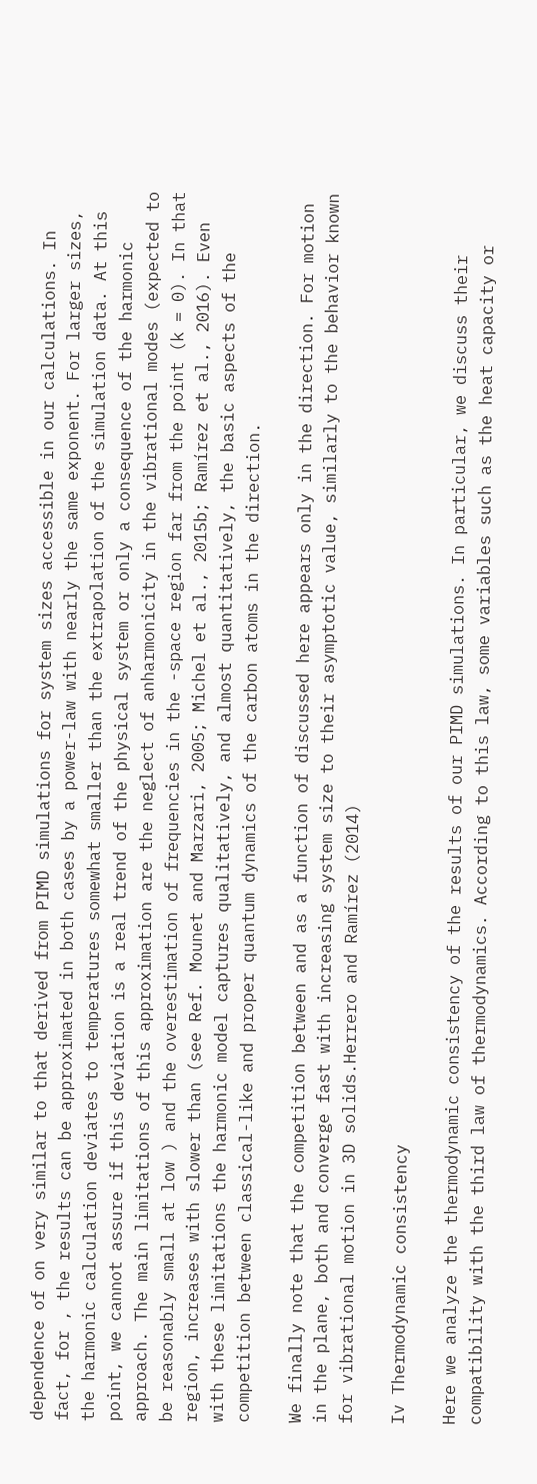dependence of on very similar to that derived from PIMD simulations for system sizes accessible in our calculations. In fact, for , the results can be approximated in both cases by a power-law with nearly the same exponent. For larger sizes, the harmonic calculation deviates to temperatures somewhat smaller than the extrapolation of the simulation data. At this point, we cannot assure if this deviation is a real trend of the physical system or only a consequence of the harmonic approach. The main limitations of this approximation are the neglect of anharmonicity in the vibrational modes (expected to be reasonably small at low ) and the overestimation of frequencies in the -space region far from the point (k = 0). In that region, increases with slower than (see Ref. Mounet and Marzari, 2005; Michel et al., 2015b; Ramírez et al., 2016). Even with these limitations the harmonic model captures qualitatively, and almost quantitatively, the basic aspects of the competition between classical-like and proper quantum dynamics of the carbon atoms in the direction.

We finally note that the competition between and as a function of discussed here appears only in the direction. For motion in the plane, both and converge fast with increasing system size to their asymptotic value, similarly to the behavior known for vibrational motion in 3D solids.Herrero and Ramírez (2014)

Iv Thermodynamic consistency

Here we analyze the thermodynamic consistency of the results of our PIMD simulations. In particular, we discuss their compatibility with the third law of thermodynamics. According to this law, some variables such as the heat capacity or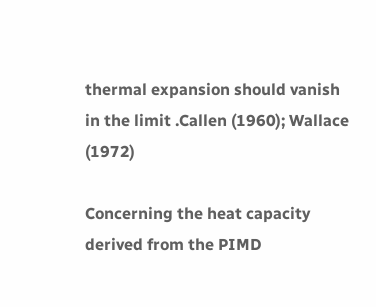thermal expansion should vanish in the limit .Callen (1960); Wallace (1972)

Concerning the heat capacity derived from the PIMD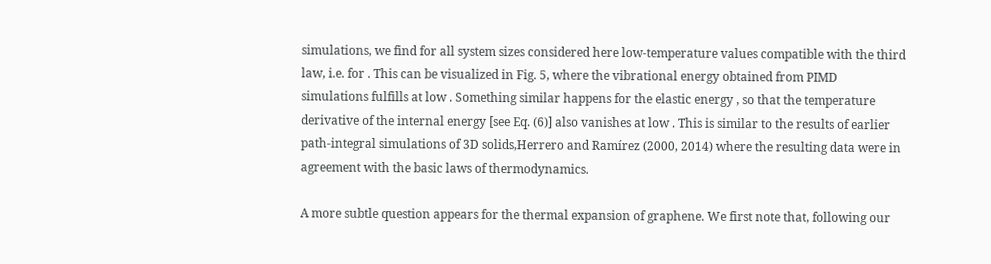simulations, we find for all system sizes considered here low-temperature values compatible with the third law, i.e. for . This can be visualized in Fig. 5, where the vibrational energy obtained from PIMD simulations fulfills at low . Something similar happens for the elastic energy , so that the temperature derivative of the internal energy [see Eq. (6)] also vanishes at low . This is similar to the results of earlier path-integral simulations of 3D solids,Herrero and Ramírez (2000, 2014) where the resulting data were in agreement with the basic laws of thermodynamics.

A more subtle question appears for the thermal expansion of graphene. We first note that, following our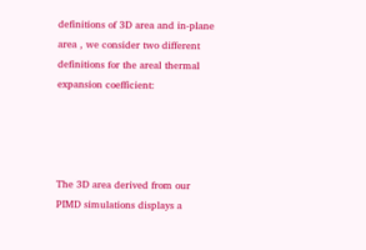definitions of 3D area and in-plane area , we consider two different definitions for the areal thermal expansion coefficient:




The 3D area derived from our PIMD simulations displays a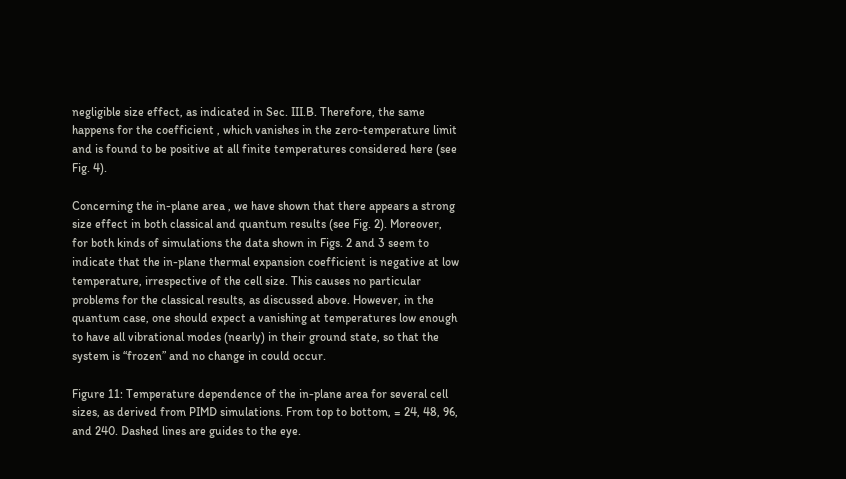negligible size effect, as indicated in Sec. III.B. Therefore, the same happens for the coefficient , which vanishes in the zero-temperature limit and is found to be positive at all finite temperatures considered here (see Fig. 4).

Concerning the in-plane area , we have shown that there appears a strong size effect in both classical and quantum results (see Fig. 2). Moreover, for both kinds of simulations the data shown in Figs. 2 and 3 seem to indicate that the in-plane thermal expansion coefficient is negative at low temperature, irrespective of the cell size. This causes no particular problems for the classical results, as discussed above. However, in the quantum case, one should expect a vanishing at temperatures low enough to have all vibrational modes (nearly) in their ground state, so that the system is “frozen” and no change in could occur.

Figure 11: Temperature dependence of the in-plane area for several cell sizes, as derived from PIMD simulations. From top to bottom, = 24, 48, 96, and 240. Dashed lines are guides to the eye.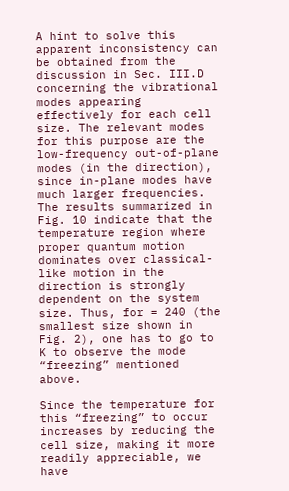A hint to solve this apparent inconsistency can be obtained from the discussion in Sec. III.D concerning the vibrational modes appearing effectively for each cell size. The relevant modes for this purpose are the low-frequency out-of-plane modes (in the direction), since in-plane modes have much larger frequencies. The results summarized in Fig. 10 indicate that the temperature region where proper quantum motion dominates over classical-like motion in the direction is strongly dependent on the system size. Thus, for = 240 (the smallest size shown in Fig. 2), one has to go to K to observe the mode “freezing” mentioned above.

Since the temperature for this “freezing” to occur increases by reducing the cell size, making it more readily appreciable, we have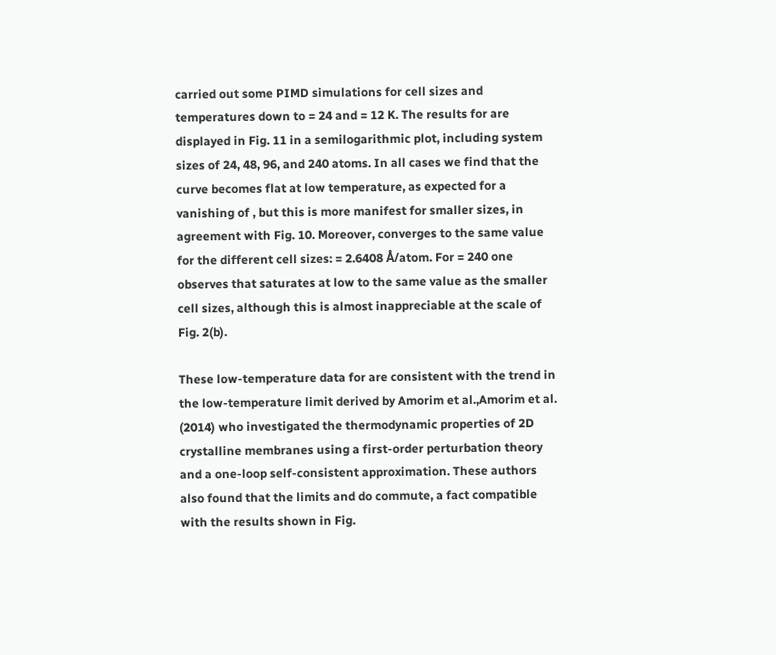carried out some PIMD simulations for cell sizes and temperatures down to = 24 and = 12 K. The results for are displayed in Fig. 11 in a semilogarithmic plot, including system sizes of 24, 48, 96, and 240 atoms. In all cases we find that the curve becomes flat at low temperature, as expected for a vanishing of , but this is more manifest for smaller sizes, in agreement with Fig. 10. Moreover, converges to the same value for the different cell sizes: = 2.6408 Å/atom. For = 240 one observes that saturates at low to the same value as the smaller cell sizes, although this is almost inappreciable at the scale of Fig. 2(b).

These low-temperature data for are consistent with the trend in the low-temperature limit derived by Amorim et al.,Amorim et al. (2014) who investigated the thermodynamic properties of 2D crystalline membranes using a first-order perturbation theory and a one-loop self-consistent approximation. These authors also found that the limits and do commute, a fact compatible with the results shown in Fig.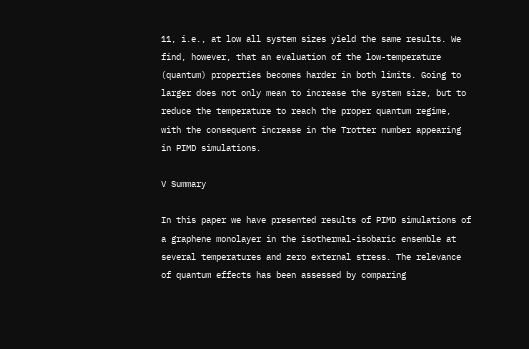11, i.e., at low all system sizes yield the same results. We find, however, that an evaluation of the low-temperature (quantum) properties becomes harder in both limits. Going to larger does not only mean to increase the system size, but to reduce the temperature to reach the proper quantum regime, with the consequent increase in the Trotter number appearing in PIMD simulations.

V Summary

In this paper we have presented results of PIMD simulations of a graphene monolayer in the isothermal-isobaric ensemble at several temperatures and zero external stress. The relevance of quantum effects has been assessed by comparing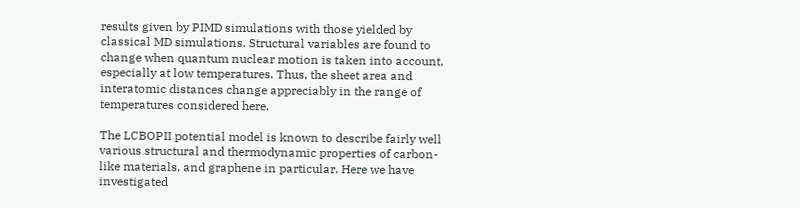results given by PIMD simulations with those yielded by classical MD simulations. Structural variables are found to change when quantum nuclear motion is taken into account, especially at low temperatures. Thus, the sheet area and interatomic distances change appreciably in the range of temperatures considered here.

The LCBOPII potential model is known to describe fairly well various structural and thermodynamic properties of carbon-like materials, and graphene in particular. Here we have investigated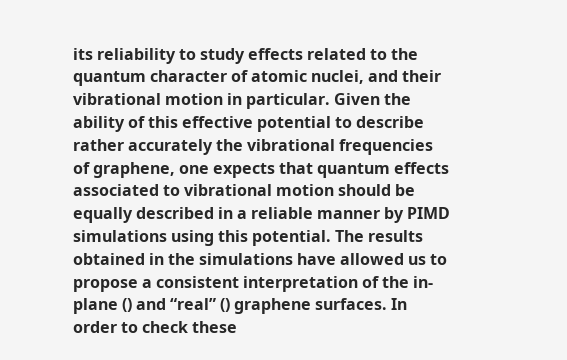its reliability to study effects related to the quantum character of atomic nuclei, and their vibrational motion in particular. Given the ability of this effective potential to describe rather accurately the vibrational frequencies of graphene, one expects that quantum effects associated to vibrational motion should be equally described in a reliable manner by PIMD simulations using this potential. The results obtained in the simulations have allowed us to propose a consistent interpretation of the in-plane () and “real” () graphene surfaces. In order to check these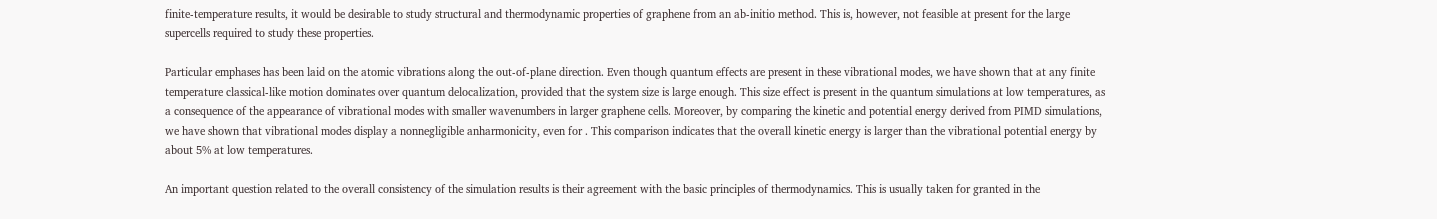finite-temperature results, it would be desirable to study structural and thermodynamic properties of graphene from an ab-initio method. This is, however, not feasible at present for the large supercells required to study these properties.

Particular emphases has been laid on the atomic vibrations along the out-of-plane direction. Even though quantum effects are present in these vibrational modes, we have shown that at any finite temperature classical-like motion dominates over quantum delocalization, provided that the system size is large enough. This size effect is present in the quantum simulations at low temperatures, as a consequence of the appearance of vibrational modes with smaller wavenumbers in larger graphene cells. Moreover, by comparing the kinetic and potential energy derived from PIMD simulations, we have shown that vibrational modes display a nonnegligible anharmonicity, even for . This comparison indicates that the overall kinetic energy is larger than the vibrational potential energy by about 5% at low temperatures.

An important question related to the overall consistency of the simulation results is their agreement with the basic principles of thermodynamics. This is usually taken for granted in the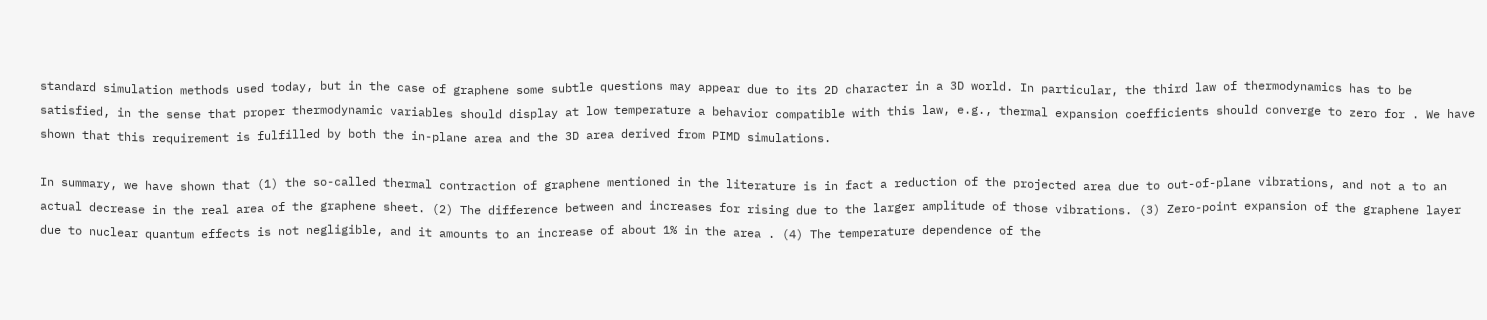standard simulation methods used today, but in the case of graphene some subtle questions may appear due to its 2D character in a 3D world. In particular, the third law of thermodynamics has to be satisfied, in the sense that proper thermodynamic variables should display at low temperature a behavior compatible with this law, e.g., thermal expansion coefficients should converge to zero for . We have shown that this requirement is fulfilled by both the in-plane area and the 3D area derived from PIMD simulations.

In summary, we have shown that (1) the so-called thermal contraction of graphene mentioned in the literature is in fact a reduction of the projected area due to out-of-plane vibrations, and not a to an actual decrease in the real area of the graphene sheet. (2) The difference between and increases for rising due to the larger amplitude of those vibrations. (3) Zero-point expansion of the graphene layer due to nuclear quantum effects is not negligible, and it amounts to an increase of about 1% in the area . (4) The temperature dependence of the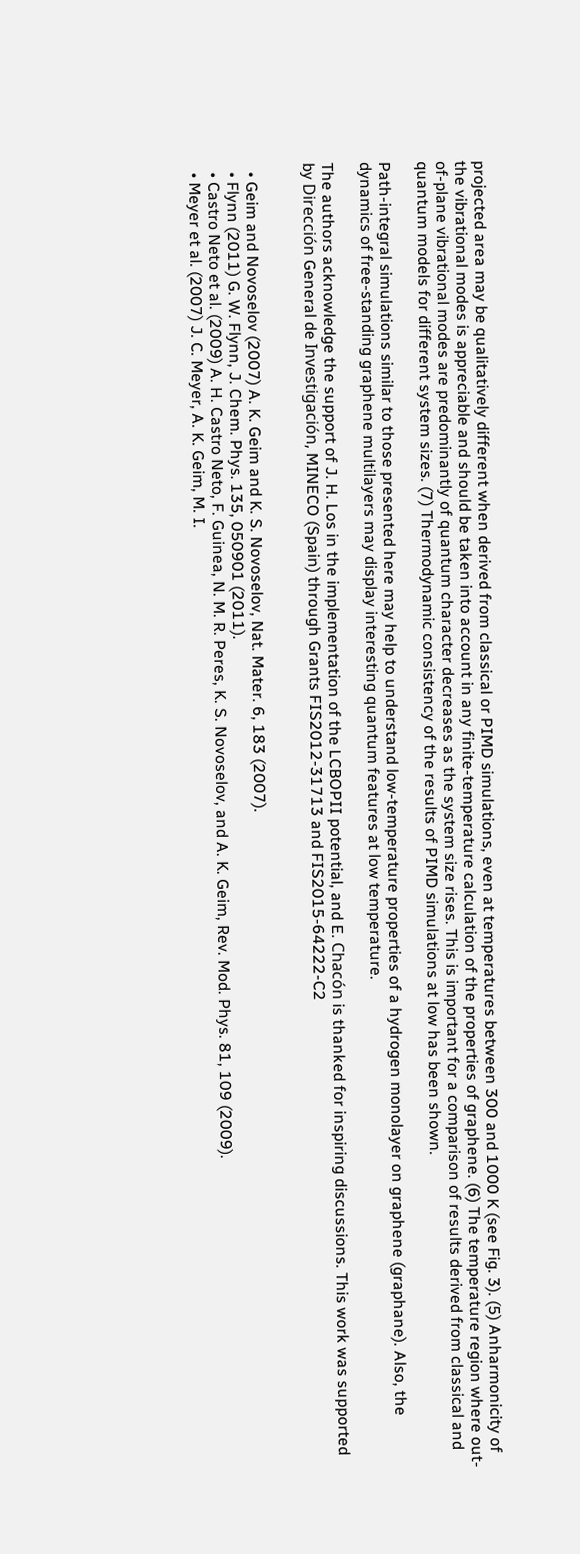projected area may be qualitatively different when derived from classical or PIMD simulations, even at temperatures between 300 and 1000 K (see Fig. 3). (5) Anharmonicity of the vibrational modes is appreciable and should be taken into account in any finite-temperature calculation of the properties of graphene. (6) The temperature region where out-of-plane vibrational modes are predominantly of quantum character decreases as the system size rises. This is important for a comparison of results derived from classical and quantum models for different system sizes. (7) Thermodynamic consistency of the results of PIMD simulations at low has been shown.

Path-integral simulations similar to those presented here may help to understand low-temperature properties of a hydrogen monolayer on graphene (graphane). Also, the dynamics of free-standing graphene multilayers may display interesting quantum features at low temperature.

The authors acknowledge the support of J. H. Los in the implementation of the LCBOPII potential, and E. Chacón is thanked for inspiring discussions. This work was supported by Dirección General de Investigación, MINECO (Spain) through Grants FIS2012-31713 and FIS2015-64222-C2


  • Geim and Novoselov (2007) A. K. Geim and K. S. Novoselov, Nat. Mater. 6, 183 (2007).
  • Flynn (2011) G. W. Flynn, J. Chem. Phys. 135, 050901 (2011).
  • Castro Neto et al. (2009) A. H. Castro Neto, F. Guinea, N. M. R. Peres, K. S. Novoselov, and A. K. Geim, Rev. Mod. Phys. 81, 109 (2009).
  • Meyer et al. (2007) J. C. Meyer, A. K. Geim, M. I.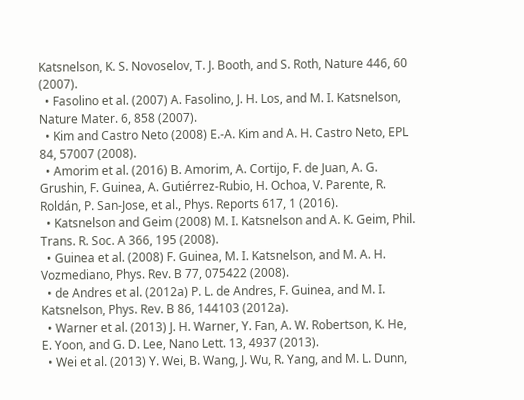Katsnelson, K. S. Novoselov, T. J. Booth, and S. Roth, Nature 446, 60 (2007).
  • Fasolino et al. (2007) A. Fasolino, J. H. Los, and M. I. Katsnelson, Nature Mater. 6, 858 (2007).
  • Kim and Castro Neto (2008) E.-A. Kim and A. H. Castro Neto, EPL 84, 57007 (2008).
  • Amorim et al. (2016) B. Amorim, A. Cortijo, F. de Juan, A. G. Grushin, F. Guinea, A. Gutiérrez-Rubio, H. Ochoa, V. Parente, R. Roldán, P. San-Jose, et al., Phys. Reports 617, 1 (2016).
  • Katsnelson and Geim (2008) M. I. Katsnelson and A. K. Geim, Phil. Trans. R. Soc. A 366, 195 (2008).
  • Guinea et al. (2008) F. Guinea, M. I. Katsnelson, and M. A. H. Vozmediano, Phys. Rev. B 77, 075422 (2008).
  • de Andres et al. (2012a) P. L. de Andres, F. Guinea, and M. I. Katsnelson, Phys. Rev. B 86, 144103 (2012a).
  • Warner et al. (2013) J. H. Warner, Y. Fan, A. W. Robertson, K. He, E. Yoon, and G. D. Lee, Nano Lett. 13, 4937 (2013).
  • Wei et al. (2013) Y. Wei, B. Wang, J. Wu, R. Yang, and M. L. Dunn,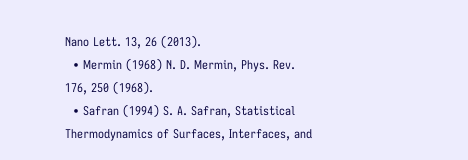Nano Lett. 13, 26 (2013).
  • Mermin (1968) N. D. Mermin, Phys. Rev. 176, 250 (1968).
  • Safran (1994) S. A. Safran, Statistical Thermodynamics of Surfaces, Interfaces, and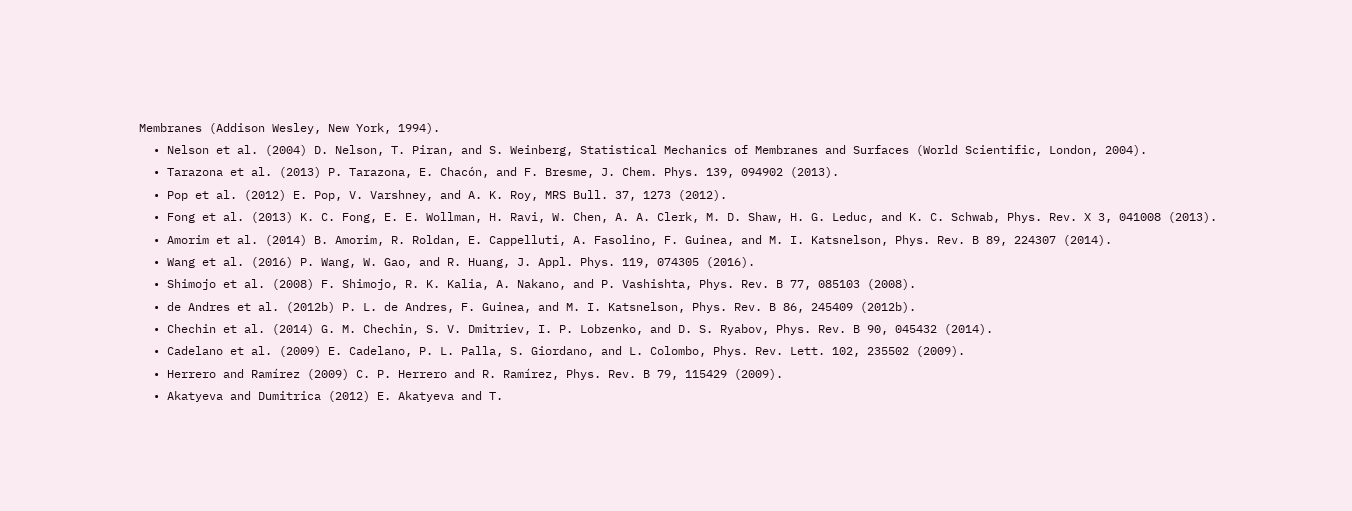Membranes (Addison Wesley, New York, 1994).
  • Nelson et al. (2004) D. Nelson, T. Piran, and S. Weinberg, Statistical Mechanics of Membranes and Surfaces (World Scientific, London, 2004).
  • Tarazona et al. (2013) P. Tarazona, E. Chacón, and F. Bresme, J. Chem. Phys. 139, 094902 (2013).
  • Pop et al. (2012) E. Pop, V. Varshney, and A. K. Roy, MRS Bull. 37, 1273 (2012).
  • Fong et al. (2013) K. C. Fong, E. E. Wollman, H. Ravi, W. Chen, A. A. Clerk, M. D. Shaw, H. G. Leduc, and K. C. Schwab, Phys. Rev. X 3, 041008 (2013).
  • Amorim et al. (2014) B. Amorim, R. Roldan, E. Cappelluti, A. Fasolino, F. Guinea, and M. I. Katsnelson, Phys. Rev. B 89, 224307 (2014).
  • Wang et al. (2016) P. Wang, W. Gao, and R. Huang, J. Appl. Phys. 119, 074305 (2016).
  • Shimojo et al. (2008) F. Shimojo, R. K. Kalia, A. Nakano, and P. Vashishta, Phys. Rev. B 77, 085103 (2008).
  • de Andres et al. (2012b) P. L. de Andres, F. Guinea, and M. I. Katsnelson, Phys. Rev. B 86, 245409 (2012b).
  • Chechin et al. (2014) G. M. Chechin, S. V. Dmitriev, I. P. Lobzenko, and D. S. Ryabov, Phys. Rev. B 90, 045432 (2014).
  • Cadelano et al. (2009) E. Cadelano, P. L. Palla, S. Giordano, and L. Colombo, Phys. Rev. Lett. 102, 235502 (2009).
  • Herrero and Ramírez (2009) C. P. Herrero and R. Ramírez, Phys. Rev. B 79, 115429 (2009).
  • Akatyeva and Dumitrica (2012) E. Akatyeva and T.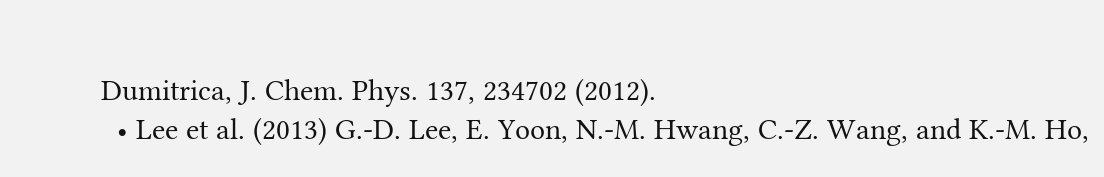Dumitrica, J. Chem. Phys. 137, 234702 (2012).
  • Lee et al. (2013) G.-D. Lee, E. Yoon, N.-M. Hwang, C.-Z. Wang, and K.-M. Ho,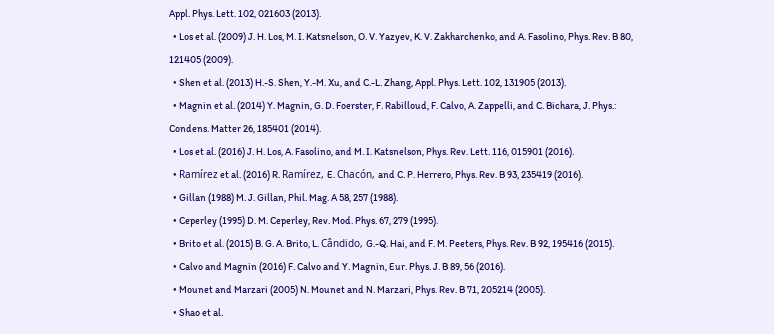Appl. Phys. Lett. 102, 021603 (2013).
  • Los et al. (2009) J. H. Los, M. I. Katsnelson, O. V. Yazyev, K. V. Zakharchenko, and A. Fasolino, Phys. Rev. B 80, 121405 (2009).
  • Shen et al. (2013) H.-S. Shen, Y.-M. Xu, and C.-L. Zhang, Appl. Phys. Lett. 102, 131905 (2013).
  • Magnin et al. (2014) Y. Magnin, G. D. Foerster, F. Rabilloud, F. Calvo, A. Zappelli, and C. Bichara, J. Phys.: Condens. Matter 26, 185401 (2014).
  • Los et al. (2016) J. H. Los, A. Fasolino, and M. I. Katsnelson, Phys. Rev. Lett. 116, 015901 (2016).
  • Ramírez et al. (2016) R. Ramírez, E. Chacón, and C. P. Herrero, Phys. Rev. B 93, 235419 (2016).
  • Gillan (1988) M. J. Gillan, Phil. Mag. A 58, 257 (1988).
  • Ceperley (1995) D. M. Ceperley, Rev. Mod. Phys. 67, 279 (1995).
  • Brito et al. (2015) B. G. A. Brito, L. Cândido, G.-Q. Hai, and F. M. Peeters, Phys. Rev. B 92, 195416 (2015).
  • Calvo and Magnin (2016) F. Calvo and Y. Magnin, Eur. Phys. J. B 89, 56 (2016).
  • Mounet and Marzari (2005) N. Mounet and N. Marzari, Phys. Rev. B 71, 205214 (2005).
  • Shao et al.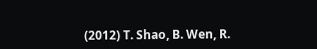(2012) T. Shao, B. Wen, R.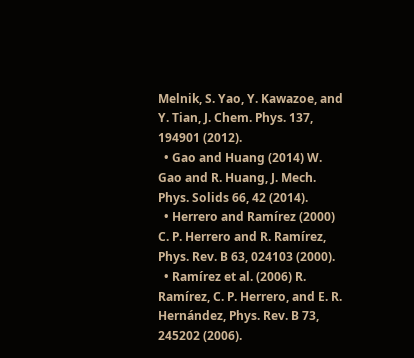Melnik, S. Yao, Y. Kawazoe, and Y. Tian, J. Chem. Phys. 137, 194901 (2012).
  • Gao and Huang (2014) W. Gao and R. Huang, J. Mech. Phys. Solids 66, 42 (2014).
  • Herrero and Ramírez (2000) C. P. Herrero and R. Ramírez, Phys. Rev. B 63, 024103 (2000).
  • Ramírez et al. (2006) R. Ramírez, C. P. Herrero, and E. R. Hernández, Phys. Rev. B 73, 245202 (2006).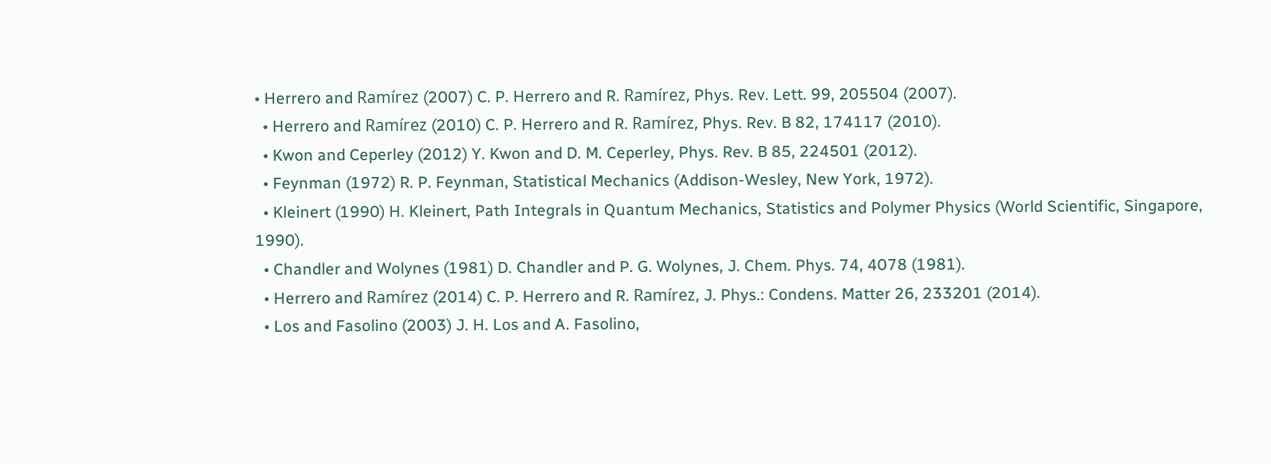• Herrero and Ramírez (2007) C. P. Herrero and R. Ramírez, Phys. Rev. Lett. 99, 205504 (2007).
  • Herrero and Ramírez (2010) C. P. Herrero and R. Ramírez, Phys. Rev. B 82, 174117 (2010).
  • Kwon and Ceperley (2012) Y. Kwon and D. M. Ceperley, Phys. Rev. B 85, 224501 (2012).
  • Feynman (1972) R. P. Feynman, Statistical Mechanics (Addison-Wesley, New York, 1972).
  • Kleinert (1990) H. Kleinert, Path Integrals in Quantum Mechanics, Statistics and Polymer Physics (World Scientific, Singapore, 1990).
  • Chandler and Wolynes (1981) D. Chandler and P. G. Wolynes, J. Chem. Phys. 74, 4078 (1981).
  • Herrero and Ramírez (2014) C. P. Herrero and R. Ramírez, J. Phys.: Condens. Matter 26, 233201 (2014).
  • Los and Fasolino (2003) J. H. Los and A. Fasolino,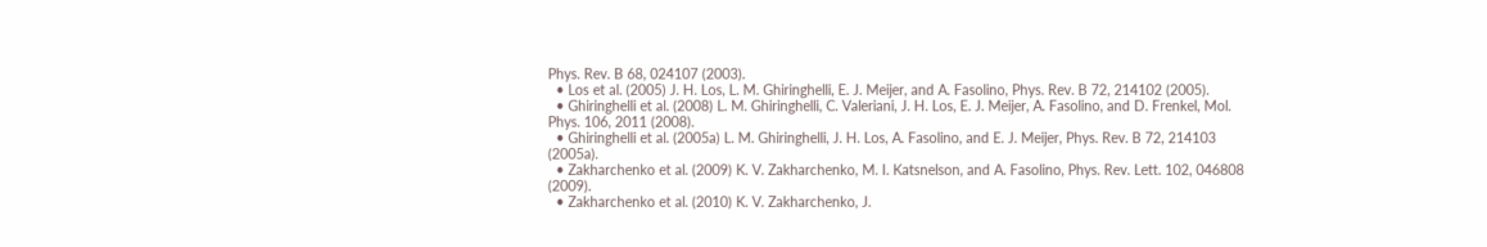Phys. Rev. B 68, 024107 (2003).
  • Los et al. (2005) J. H. Los, L. M. Ghiringhelli, E. J. Meijer, and A. Fasolino, Phys. Rev. B 72, 214102 (2005).
  • Ghiringhelli et al. (2008) L. M. Ghiringhelli, C. Valeriani, J. H. Los, E. J. Meijer, A. Fasolino, and D. Frenkel, Mol. Phys. 106, 2011 (2008).
  • Ghiringhelli et al. (2005a) L. M. Ghiringhelli, J. H. Los, A. Fasolino, and E. J. Meijer, Phys. Rev. B 72, 214103 (2005a).
  • Zakharchenko et al. (2009) K. V. Zakharchenko, M. I. Katsnelson, and A. Fasolino, Phys. Rev. Lett. 102, 046808 (2009).
  • Zakharchenko et al. (2010) K. V. Zakharchenko, J.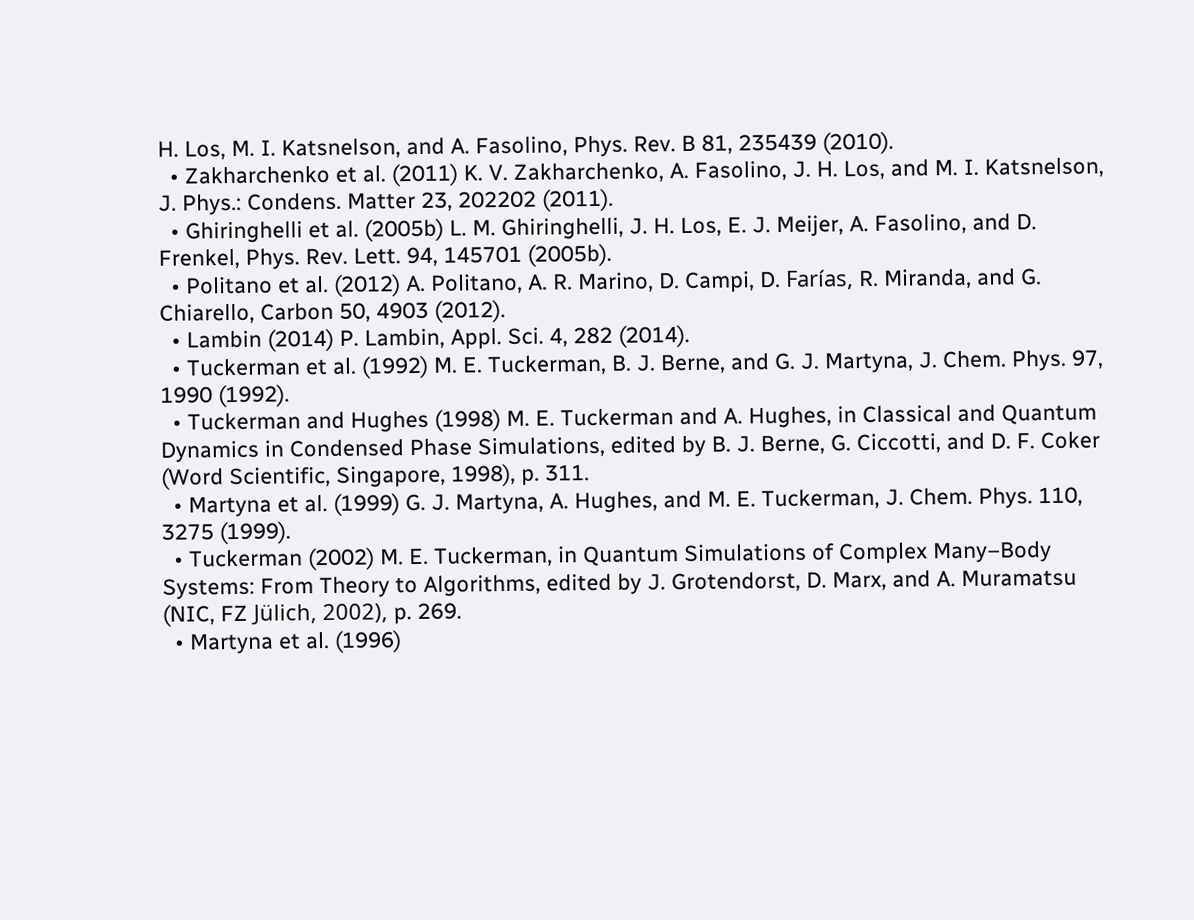H. Los, M. I. Katsnelson, and A. Fasolino, Phys. Rev. B 81, 235439 (2010).
  • Zakharchenko et al. (2011) K. V. Zakharchenko, A. Fasolino, J. H. Los, and M. I. Katsnelson, J. Phys.: Condens. Matter 23, 202202 (2011).
  • Ghiringhelli et al. (2005b) L. M. Ghiringhelli, J. H. Los, E. J. Meijer, A. Fasolino, and D. Frenkel, Phys. Rev. Lett. 94, 145701 (2005b).
  • Politano et al. (2012) A. Politano, A. R. Marino, D. Campi, D. Farías, R. Miranda, and G. Chiarello, Carbon 50, 4903 (2012).
  • Lambin (2014) P. Lambin, Appl. Sci. 4, 282 (2014).
  • Tuckerman et al. (1992) M. E. Tuckerman, B. J. Berne, and G. J. Martyna, J. Chem. Phys. 97, 1990 (1992).
  • Tuckerman and Hughes (1998) M. E. Tuckerman and A. Hughes, in Classical and Quantum Dynamics in Condensed Phase Simulations, edited by B. J. Berne, G. Ciccotti, and D. F. Coker (Word Scientific, Singapore, 1998), p. 311.
  • Martyna et al. (1999) G. J. Martyna, A. Hughes, and M. E. Tuckerman, J. Chem. Phys. 110, 3275 (1999).
  • Tuckerman (2002) M. E. Tuckerman, in Quantum Simulations of Complex Many–Body Systems: From Theory to Algorithms, edited by J. Grotendorst, D. Marx, and A. Muramatsu (NIC, FZ Jülich, 2002), p. 269.
  • Martyna et al. (1996)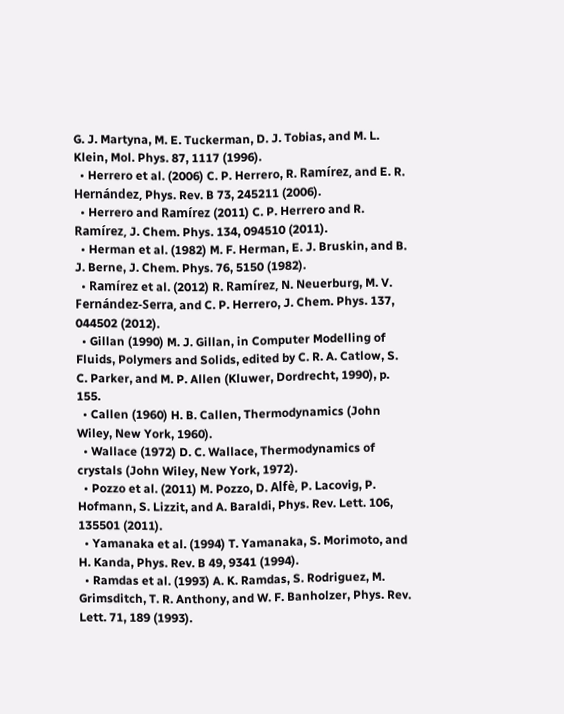G. J. Martyna, M. E. Tuckerman, D. J. Tobias, and M. L. Klein, Mol. Phys. 87, 1117 (1996).
  • Herrero et al. (2006) C. P. Herrero, R. Ramírez, and E. R. Hernández, Phys. Rev. B 73, 245211 (2006).
  • Herrero and Ramírez (2011) C. P. Herrero and R. Ramírez, J. Chem. Phys. 134, 094510 (2011).
  • Herman et al. (1982) M. F. Herman, E. J. Bruskin, and B. J. Berne, J. Chem. Phys. 76, 5150 (1982).
  • Ramírez et al. (2012) R. Ramírez, N. Neuerburg, M. V. Fernández-Serra, and C. P. Herrero, J. Chem. Phys. 137, 044502 (2012).
  • Gillan (1990) M. J. Gillan, in Computer Modelling of Fluids, Polymers and Solids, edited by C. R. A. Catlow, S. C. Parker, and M. P. Allen (Kluwer, Dordrecht, 1990), p. 155.
  • Callen (1960) H. B. Callen, Thermodynamics (John Wiley, New York, 1960).
  • Wallace (1972) D. C. Wallace, Thermodynamics of crystals (John Wiley, New York, 1972).
  • Pozzo et al. (2011) M. Pozzo, D. Alfè, P. Lacovig, P. Hofmann, S. Lizzit, and A. Baraldi, Phys. Rev. Lett. 106, 135501 (2011).
  • Yamanaka et al. (1994) T. Yamanaka, S. Morimoto, and H. Kanda, Phys. Rev. B 49, 9341 (1994).
  • Ramdas et al. (1993) A. K. Ramdas, S. Rodriguez, M. Grimsditch, T. R. Anthony, and W. F. Banholzer, Phys. Rev. Lett. 71, 189 (1993).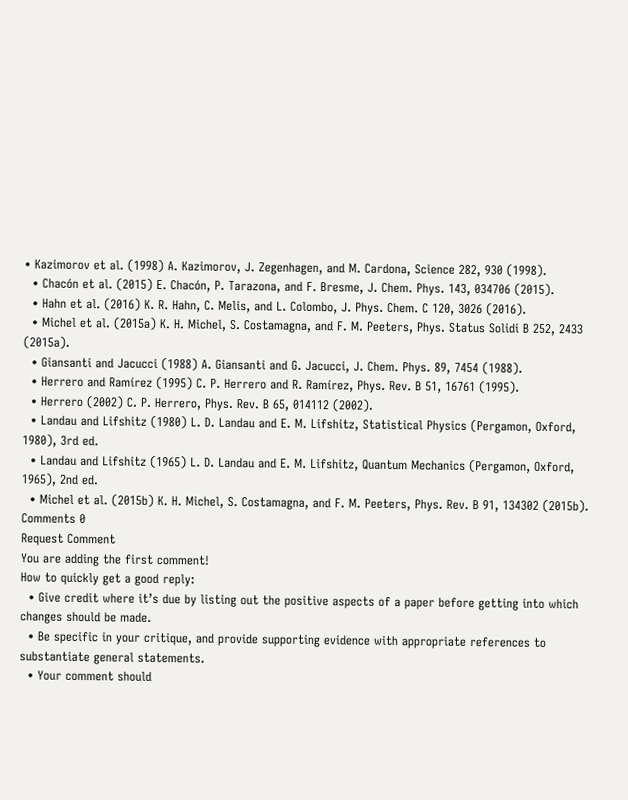• Kazimorov et al. (1998) A. Kazimorov, J. Zegenhagen, and M. Cardona, Science 282, 930 (1998).
  • Chacón et al. (2015) E. Chacón, P. Tarazona, and F. Bresme, J. Chem. Phys. 143, 034706 (2015).
  • Hahn et al. (2016) K. R. Hahn, C. Melis, and L. Colombo, J. Phys. Chem. C 120, 3026 (2016).
  • Michel et al. (2015a) K. H. Michel, S. Costamagna, and F. M. Peeters, Phys. Status Solidi B 252, 2433 (2015a).
  • Giansanti and Jacucci (1988) A. Giansanti and G. Jacucci, J. Chem. Phys. 89, 7454 (1988).
  • Herrero and Ramírez (1995) C. P. Herrero and R. Ramírez, Phys. Rev. B 51, 16761 (1995).
  • Herrero (2002) C. P. Herrero, Phys. Rev. B 65, 014112 (2002).
  • Landau and Lifshitz (1980) L. D. Landau and E. M. Lifshitz, Statistical Physics (Pergamon, Oxford, 1980), 3rd ed.
  • Landau and Lifshitz (1965) L. D. Landau and E. M. Lifshitz, Quantum Mechanics (Pergamon, Oxford, 1965), 2nd ed.
  • Michel et al. (2015b) K. H. Michel, S. Costamagna, and F. M. Peeters, Phys. Rev. B 91, 134302 (2015b).
Comments 0
Request Comment
You are adding the first comment!
How to quickly get a good reply:
  • Give credit where it’s due by listing out the positive aspects of a paper before getting into which changes should be made.
  • Be specific in your critique, and provide supporting evidence with appropriate references to substantiate general statements.
  • Your comment should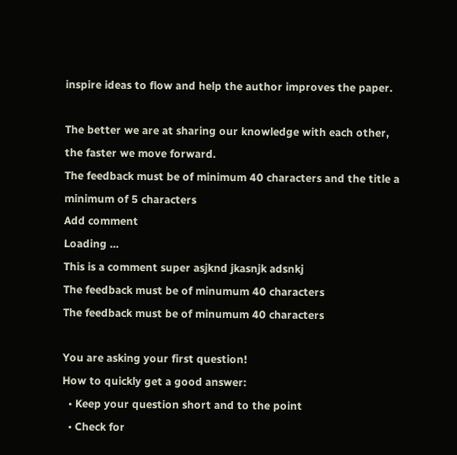inspire ideas to flow and help the author improves the paper.

The better we are at sharing our knowledge with each other, the faster we move forward.
The feedback must be of minimum 40 characters and the title a minimum of 5 characters
Add comment
Loading ...
This is a comment super asjknd jkasnjk adsnkj
The feedback must be of minumum 40 characters
The feedback must be of minumum 40 characters

You are asking your first question!
How to quickly get a good answer:
  • Keep your question short and to the point
  • Check for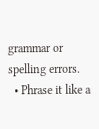grammar or spelling errors.
  • Phrase it like a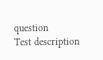question
Test description